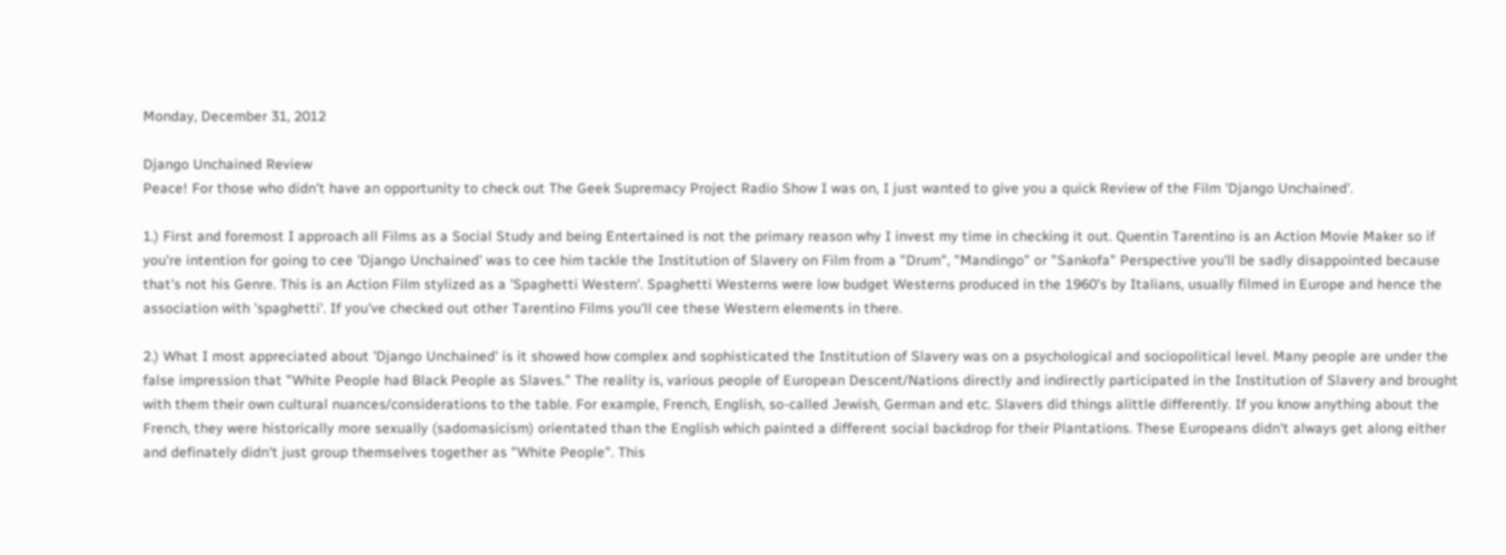Monday, December 31, 2012

Django Unchained Review
Peace! For those who didn't have an opportunity to check out The Geek Supremacy Project Radio Show I was on, I just wanted to give you a quick Review of the Film 'Django Unchained'.

1.) First and foremost I approach all Films as a Social Study and being Entertained is not the primary reason why I invest my time in checking it out. Quentin Tarentino is an Action Movie Maker so if you're intention for going to cee 'Django Unchained' was to cee him tackle the Institution of Slavery on Film from a "Drum", "Mandingo" or "Sankofa" Perspective you'll be sadly disappointed because that's not his Genre. This is an Action Film stylized as a 'Spaghetti Western'. Spaghetti Westerns were low budget Westerns produced in the 1960's by Italians, usually filmed in Europe and hence the association with 'spaghetti'. If you've checked out other Tarentino Films you'll cee these Western elements in there.

2.) What I most appreciated about 'Django Unchained' is it showed how complex and sophisticated the Institution of Slavery was on a psychological and sociopolitical level. Many people are under the false impression that "White People had Black People as Slaves." The reality is, various people of European Descent/Nations directly and indirectly participated in the Institution of Slavery and brought with them their own cultural nuances/considerations to the table. For example, French, English, so-called Jewish, German and etc. Slavers did things alittle differently. If you know anything about the French, they were historically more sexually (sadomasicism) orientated than the English which painted a different social backdrop for their Plantations. These Europeans didn't always get along either and definately didn't just group themselves together as "White People". This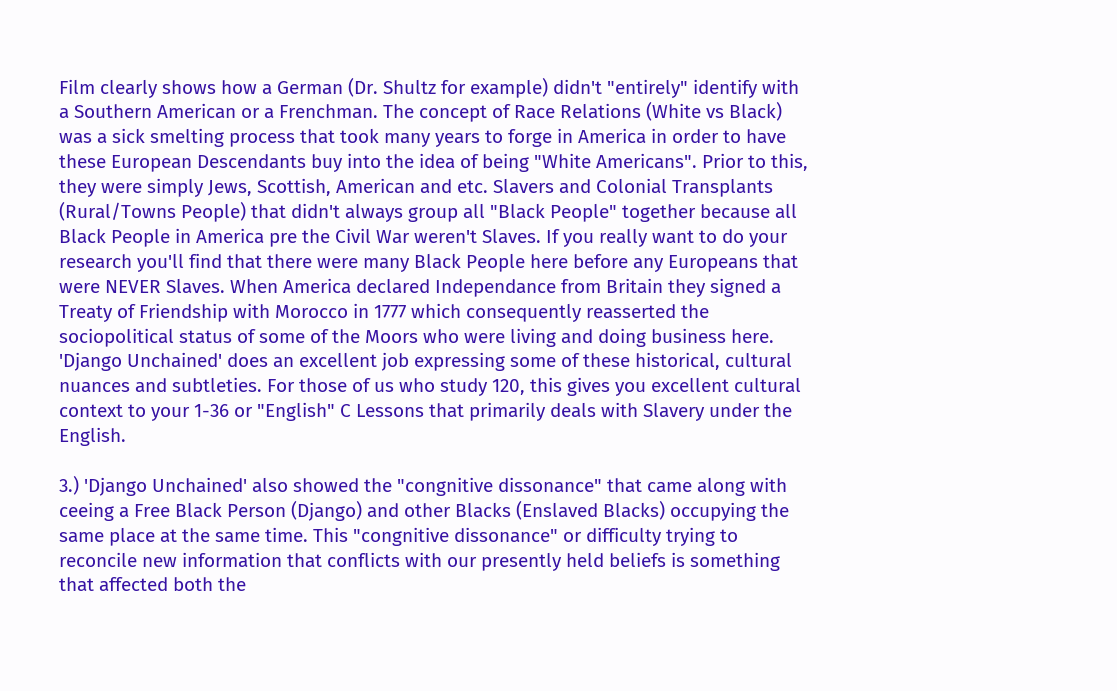Film clearly shows how a German (Dr. Shultz for example) didn't "entirely" identify with a Southern American or a Frenchman. The concept of Race Relations (White vs Black) was a sick smelting process that took many years to forge in America in order to have these European Descendants buy into the idea of being "White Americans". Prior to this, they were simply Jews, Scottish, American and etc. Slavers and Colonial Transplants (Rural/Towns People) that didn't always group all "Black People" together because all Black People in America pre the Civil War weren't Slaves. If you really want to do your research you'll find that there were many Black People here before any Europeans that were NEVER Slaves. When America declared Independance from Britain they signed a Treaty of Friendship with Morocco in 1777 which consequently reasserted the sociopolitical status of some of the Moors who were living and doing business here. 'Django Unchained' does an excellent job expressing some of these historical, cultural nuances and subtleties. For those of us who study 120, this gives you excellent cultural context to your 1-36 or "English" C Lessons that primarily deals with Slavery under the English.

3.) 'Django Unchained' also showed the "congnitive dissonance" that came along with ceeing a Free Black Person (Django) and other Blacks (Enslaved Blacks) occupying the same place at the same time. This "congnitive dissonance" or difficulty trying to reconcile new information that conflicts with our presently held beliefs is something that affected both the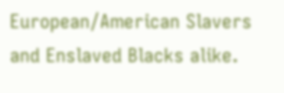European/American Slavers and Enslaved Blacks alike.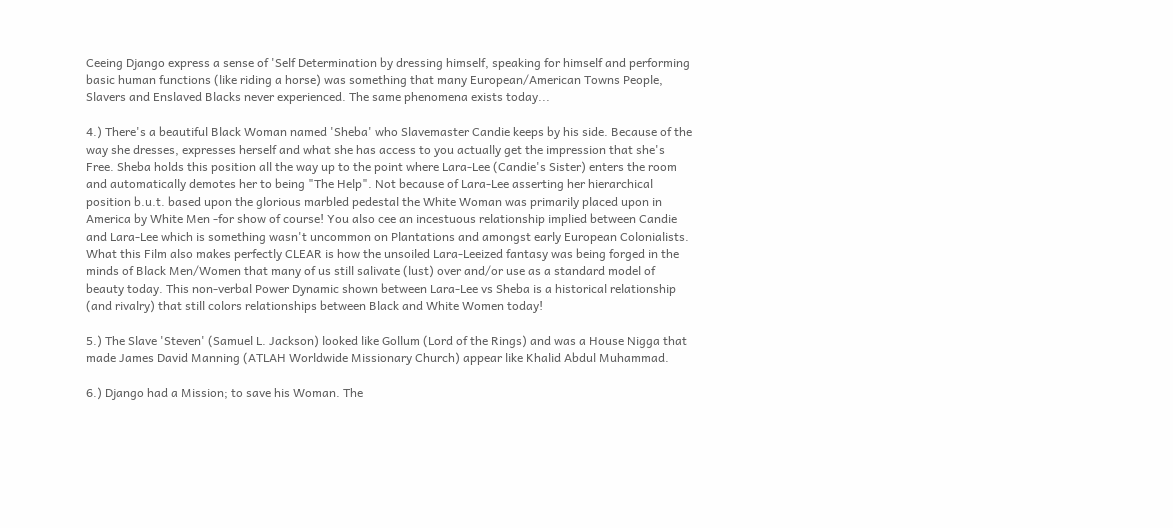Ceeing Django express a sense of 'Self Determination by dressing himself, speaking for himself and performing basic human functions (like riding a horse) was something that many European/American Towns People, Slavers and Enslaved Blacks never experienced. The same phenomena exists today...

4.) There's a beautiful Black Woman named 'Sheba' who Slavemaster Candie keeps by his side. Because of the way she dresses, expresses herself and what she has access to you actually get the impression that she's Free. Sheba holds this position all the way up to the point where Lara-Lee (Candie's Sister) enters the room and automatically demotes her to being "The Help". Not because of Lara-Lee asserting her hierarchical position b.u.t. based upon the glorious marbled pedestal the White Woman was primarily placed upon in America by White Men -for show of course! You also cee an incestuous relationship implied between Candie and Lara-Lee which is something wasn't uncommon on Plantations and amongst early European Colonialists. What this Film also makes perfectly CLEAR is how the unsoiled Lara-Leeized fantasy was being forged in the minds of Black Men/Women that many of us still salivate (lust) over and/or use as a standard model of beauty today. This non-verbal Power Dynamic shown between Lara-Lee vs Sheba is a historical relationship (and rivalry) that still colors relationships between Black and White Women today!

5.) The Slave 'Steven' (Samuel L. Jackson) looked like Gollum (Lord of the Rings) and was a House Nigga that made James David Manning (ATLAH Worldwide Missionary Church) appear like Khalid Abdul Muhammad.

6.) Django had a Mission; to save his Woman. The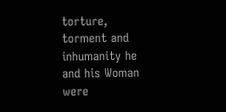torture, torment and inhumanity he and his Woman were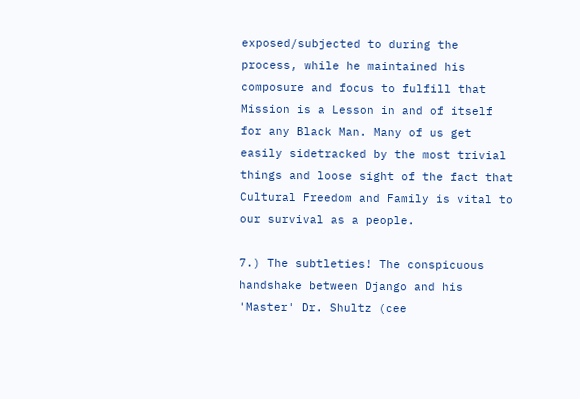exposed/subjected to during the process, while he maintained his composure and focus to fulfill that Mission is a Lesson in and of itself for any Black Man. Many of us get easily sidetracked by the most trivial things and loose sight of the fact that Cultural Freedom and Family is vital to our survival as a people.

7.) The subtleties! The conspicuous handshake between Django and his 'Master' Dr. Shultz (cee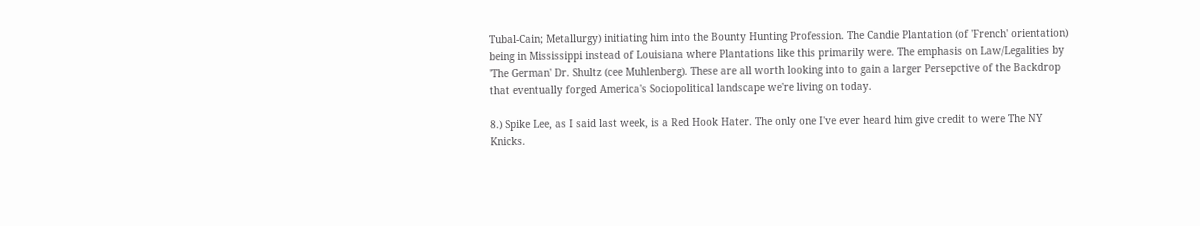Tubal-Cain; Metallurgy) initiating him into the Bounty Hunting Profession. The Candie Plantation (of 'French' orientation) being in Mississippi instead of Louisiana where Plantations like this primarily were. The emphasis on Law/Legalities by 'The German' Dr. Shultz (cee Muhlenberg). These are all worth looking into to gain a larger Persepctive of the Backdrop that eventually forged America's Sociopolitical landscape we're living on today.

8.) Spike Lee, as I said last week, is a Red Hook Hater. The only one I've ever heard him give credit to were The NY Knicks.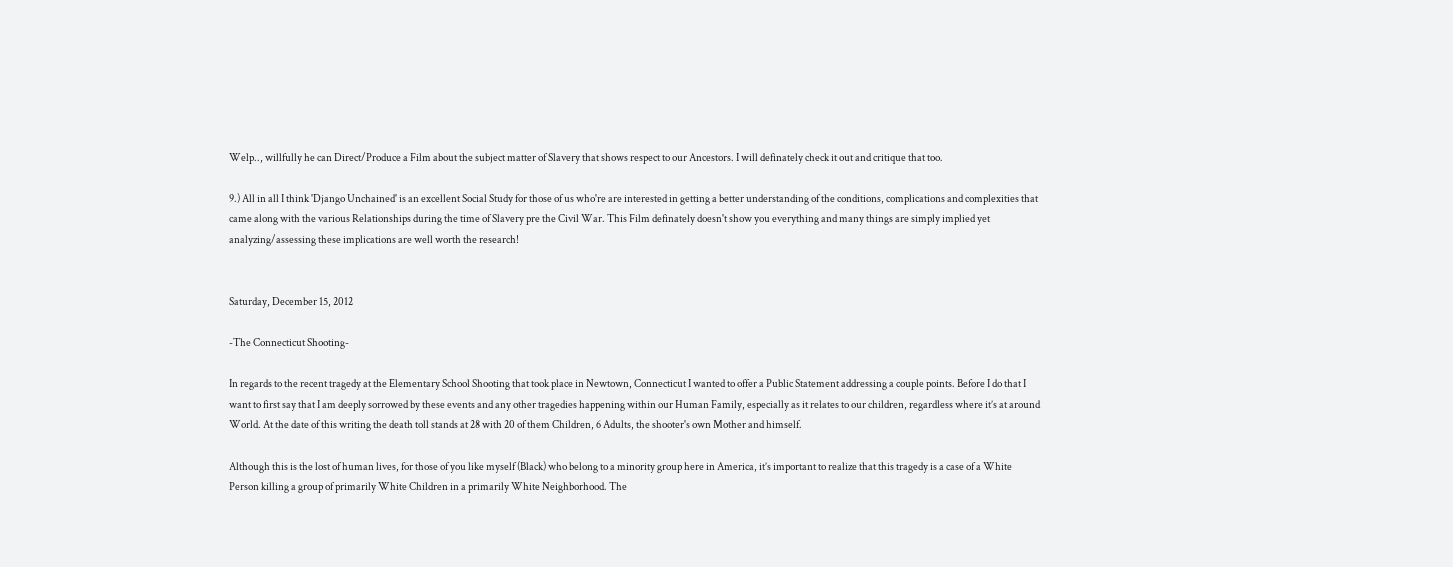Welp.., willfully he can Direct/Produce a Film about the subject matter of Slavery that shows respect to our Ancestors. I will definately check it out and critique that too.

9.) All in all I think 'Django Unchained' is an excellent Social Study for those of us who're are interested in getting a better understanding of the conditions, complications and complexities that came along with the various Relationships during the time of Slavery pre the Civil War. This Film definately doesn't show you everything and many things are simply implied yet analyzing/assessing these implications are well worth the research!


Saturday, December 15, 2012

-The Connecticut Shooting-

In regards to the recent tragedy at the Elementary School Shooting that took place in Newtown, Connecticut I wanted to offer a Public Statement addressing a couple points. Before I do that I want to first say that I am deeply sorrowed by these events and any other tragedies happening within our Human Family, especially as it relates to our children, regardless where it’s at around World. At the date of this writing the death toll stands at 28 with 20 of them Children, 6 Adults, the shooter's own Mother and himself.

Although this is the lost of human lives, for those of you like myself (Black) who belong to a minority group here in America, it’s important to realize that this tragedy is a case of a White Person killing a group of primarily White Children in a primarily White Neighborhood. The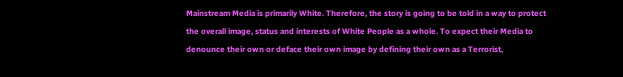Mainstream Media is primarily White. Therefore, the story is going to be told in a way to protect the overall image, status and interests of White People as a whole. To expect their Media to denounce their own or deface their own image by defining their own as a Terrorist,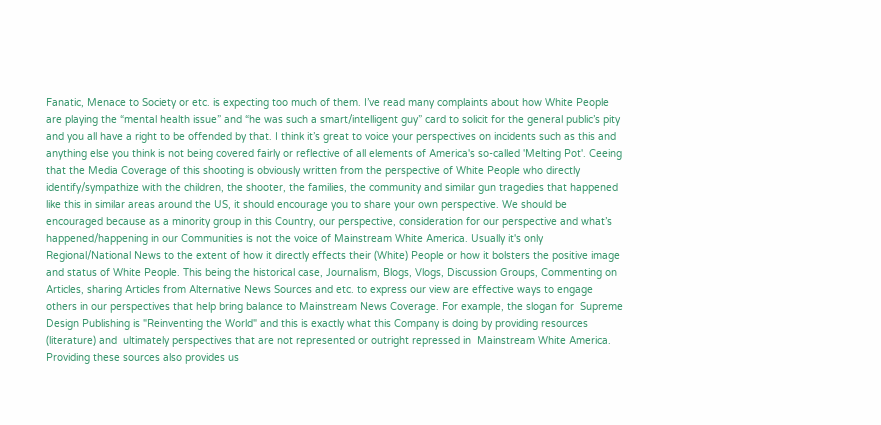Fanatic, Menace to Society or etc. is expecting too much of them. I’ve read many complaints about how White People are playing the “mental health issue” and “he was such a smart/intelligent guy” card to solicit for the general public’s pity and you all have a right to be offended by that. I think it’s great to voice your perspectives on incidents such as this and anything else you think is not being covered fairly or reflective of all elements of America's so-called 'Melting Pot'. Ceeing that the Media Coverage of this shooting is obviously written from the perspective of White People who directly identify/sympathize with the children, the shooter, the families, the community and similar gun tragedies that happened like this in similar areas around the US, it should encourage you to share your own perspective. We should be encouraged because as a minority group in this Country, our perspective, consideration for our perspective and what’s happened/happening in our Communities is not the voice of Mainstream White America. Usually it's only Regional/National News to the extent of how it directly effects their (White) People or how it bolsters the positive image and status of White People. This being the historical case, Journalism, Blogs, Vlogs, Discussion Groups, Commenting on Articles, sharing Articles from Alternative News Sources and etc. to express our view are effective ways to engage others in our perspectives that help bring balance to Mainstream News Coverage. For example, the slogan for  Supreme Design Publishing is "Reinventing the World" and this is exactly what this Company is doing by providing resources (literature) and  ultimately perspectives that are not represented or outright repressed in  Mainstream White America. Providing these sources also provides us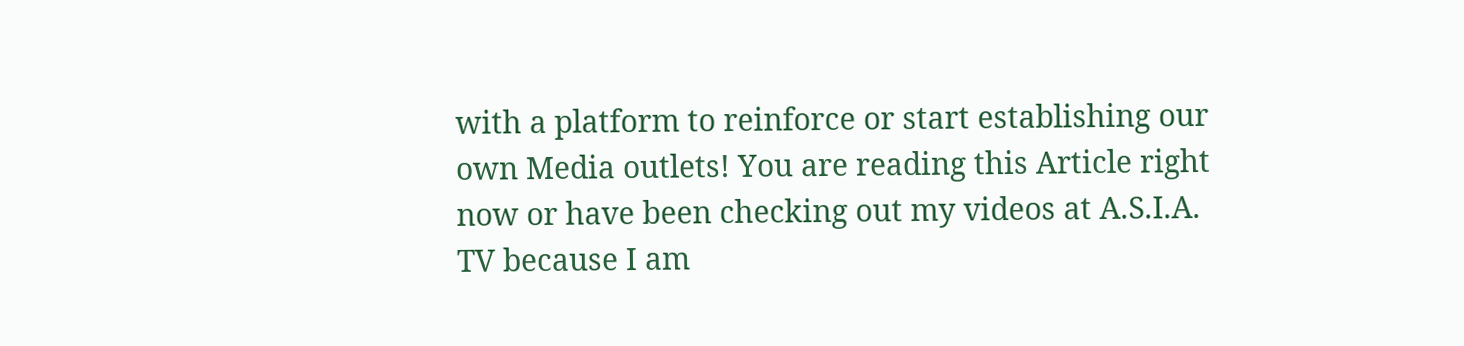with a platform to reinforce or start establishing our own Media outlets! You are reading this Article right now or have been checking out my videos at A.S.I.A. TV because I am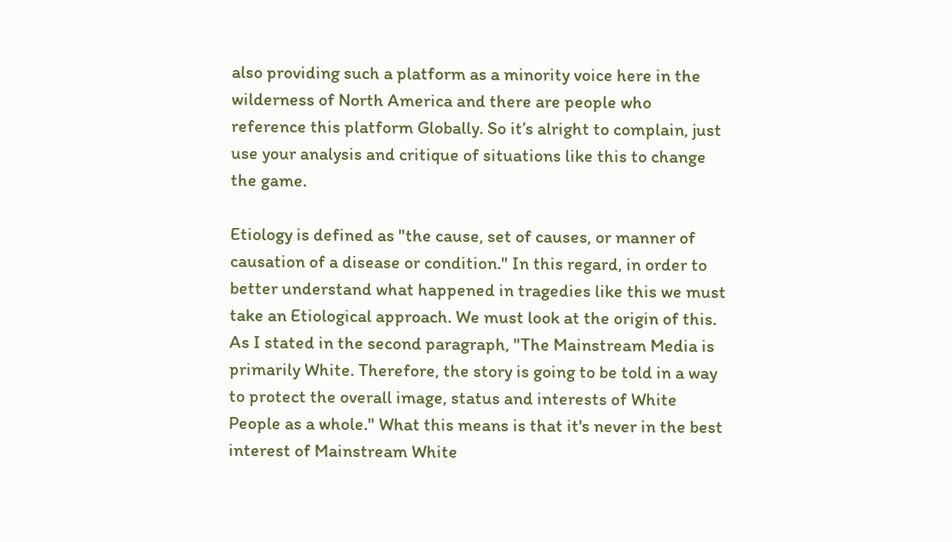also providing such a platform as a minority voice here in the wilderness of North America and there are people who reference this platform Globally. So it’s alright to complain, just use your analysis and critique of situations like this to change the game.

Etiology is defined as "the cause, set of causes, or manner of causation of a disease or condition." In this regard, in order to better understand what happened in tragedies like this we must take an Etiological approach. We must look at the origin of this. As I stated in the second paragraph, "The Mainstream Media is primarily White. Therefore, the story is going to be told in a way to protect the overall image, status and interests of White People as a whole." What this means is that it's never in the best interest of Mainstream White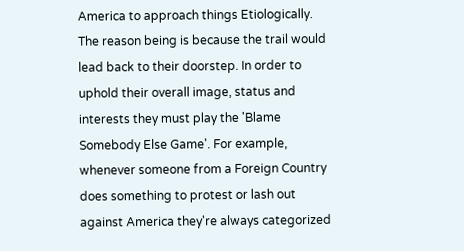America to approach things Etiologically. The reason being is because the trail would lead back to their doorstep. In order to uphold their overall image, status and interests they must play the 'Blame Somebody Else Game'. For example, whenever someone from a Foreign Country does something to protest or lash out against America they're always categorized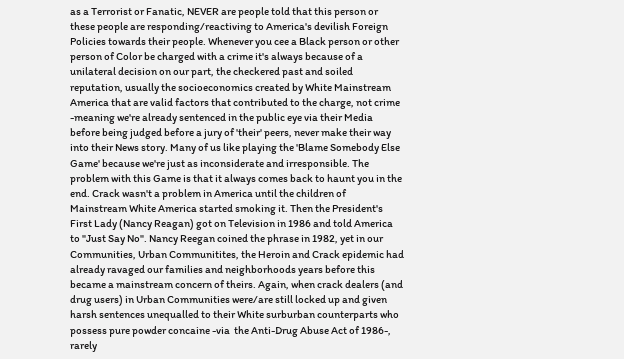as a Terrorist or Fanatic, NEVER are people told that this person or these people are responding/reactiving to America's devilish Foreign Policies towards their people. Whenever you cee a Black person or other person of Color be charged with a crime it's always because of a unilateral decision on our part, the checkered past and soiled reputation, usually the socioeconomics created by White Mainstream America that are valid factors that contributed to the charge, not crime -meaning we're already sentenced in the public eye via their Media before being judged before a jury of 'their' peers, never make their way into their News story. Many of us like playing the 'Blame Somebody Else Game' because we're just as inconsiderate and irresponsible. The problem with this Game is that it always comes back to haunt you in the end. Crack wasn't a problem in America until the children of Mainstream White America started smoking it. Then the President's First Lady (Nancy Reagan) got on Television in 1986 and told America to "Just Say No". Nancy Reegan coined the phrase in 1982, yet in our Communities, Urban Communitites, the Heroin and Crack epidemic had already ravaged our families and neighborhoods years before this became a mainstream concern of theirs. Again, when crack dealers (and drug users) in Urban Communities were/are still locked up and given harsh sentences unequalled to their White surburban counterparts who possess pure powder concaine -via  the Anti-Drug Abuse Act of 1986-, rarely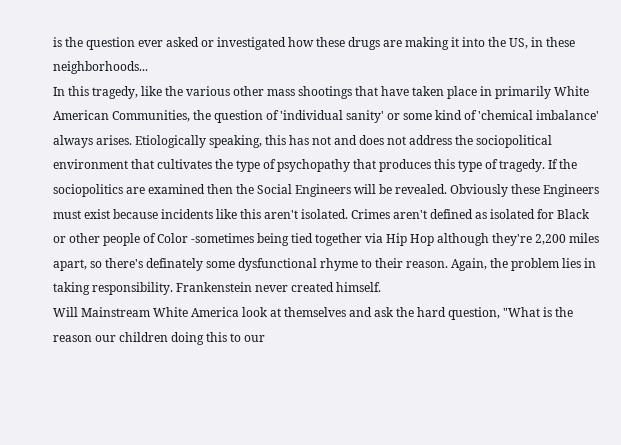is the question ever asked or investigated how these drugs are making it into the US, in these neighborhoods...
In this tragedy, like the various other mass shootings that have taken place in primarily White American Communities, the question of 'individual sanity' or some kind of 'chemical imbalance' always arises. Etiologically speaking, this has not and does not address the sociopolitical environment that cultivates the type of psychopathy that produces this type of tragedy. If the sociopolitics are examined then the Social Engineers will be revealed. Obviously these Engineers must exist because incidents like this aren't isolated. Crimes aren't defined as isolated for Black or other people of Color -sometimes being tied together via Hip Hop although they're 2,200 miles apart, so there's definately some dysfunctional rhyme to their reason. Again, the problem lies in taking responsibility. Frankenstein never created himself.
Will Mainstream White America look at themselves and ask the hard question, "What is the reason our children doing this to our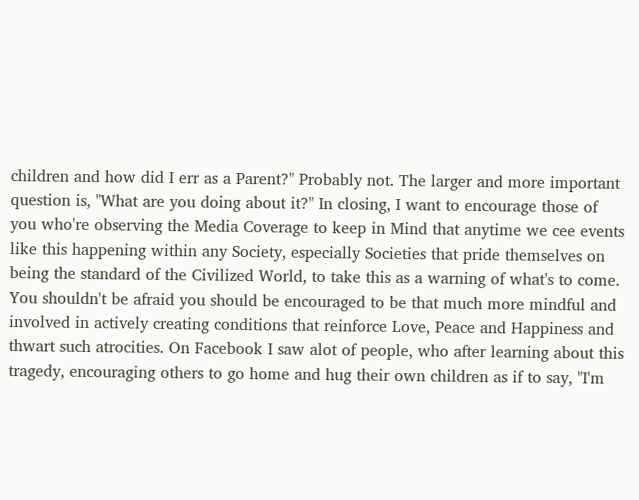children and how did I err as a Parent?" Probably not. The larger and more important question is, "What are you doing about it?" In closing, I want to encourage those of you who're observing the Media Coverage to keep in Mind that anytime we cee events like this happening within any Society, especially Societies that pride themselves on being the standard of the Civilized World, to take this as a warning of what's to come. You shouldn't be afraid you should be encouraged to be that much more mindful and involved in actively creating conditions that reinforce Love, Peace and Happiness and thwart such atrocities. On Facebook I saw alot of people, who after learning about this tragedy, encouraging others to go home and hug their own children as if to say, "I'm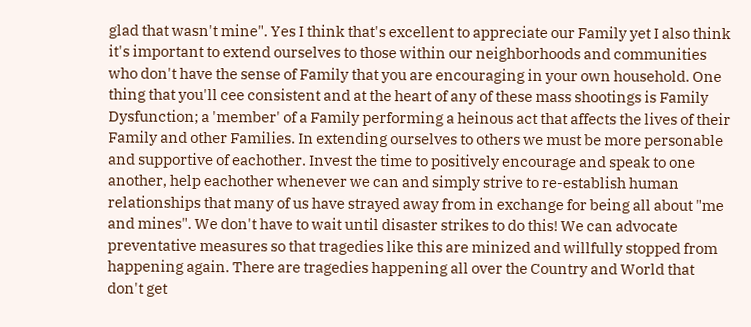glad that wasn't mine". Yes I think that's excellent to appreciate our Family yet I also think it's important to extend ourselves to those within our neighborhoods and communities who don't have the sense of Family that you are encouraging in your own household. One thing that you'll cee consistent and at the heart of any of these mass shootings is Family Dysfunction; a 'member' of a Family performing a heinous act that affects the lives of their Family and other Families. In extending ourselves to others we must be more personable and supportive of eachother. Invest the time to positively encourage and speak to one another, help eachother whenever we can and simply strive to re-establish human relationships that many of us have strayed away from in exchange for being all about "me and mines". We don't have to wait until disaster strikes to do this! We can advocate preventative measures so that tragedies like this are minized and willfully stopped from happening again. There are tragedies happening all over the Country and World that don't get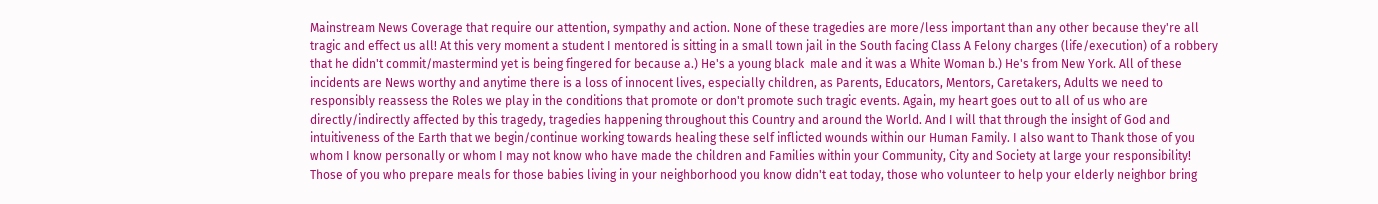Mainstream News Coverage that require our attention, sympathy and action. None of these tragedies are more/less important than any other because they're all tragic and effect us all! At this very moment a student I mentored is sitting in a small town jail in the South facing Class A Felony charges (life/execution) of a robbery that he didn't commit/mastermind yet is being fingered for because a.) He's a young black  male and it was a White Woman b.) He's from New York. All of these incidents are News worthy and anytime there is a loss of innocent lives, especially children, as Parents, Educators, Mentors, Caretakers, Adults we need to responsibly reassess the Roles we play in the conditions that promote or don't promote such tragic events. Again, my heart goes out to all of us who are directly/indirectly affected by this tragedy, tragedies happening throughout this Country and around the World. And I will that through the insight of God and intuitiveness of the Earth that we begin/continue working towards healing these self inflicted wounds within our Human Family. I also want to Thank those of you whom I know personally or whom I may not know who have made the children and Families within your Community, City and Society at large your responsibility! Those of you who prepare meals for those babies living in your neighborhood you know didn't eat today, those who volunteer to help your elderly neighbor bring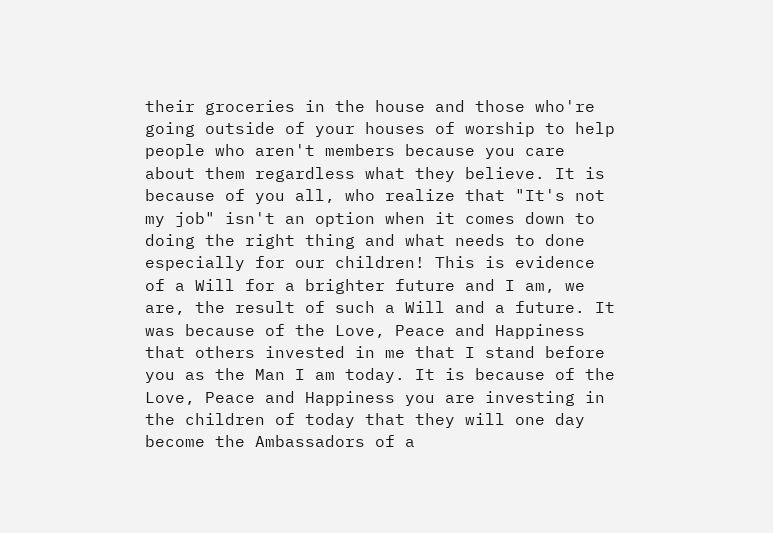their groceries in the house and those who're going outside of your houses of worship to help people who aren't members because you care about them regardless what they believe. It is because of you all, who realize that "It's not my job" isn't an option when it comes down to doing the right thing and what needs to done especially for our children! This is evidence of a Will for a brighter future and I am, we are, the result of such a Will and a future. It was because of the Love, Peace and Happiness that others invested in me that I stand before you as the Man I am today. It is because of the Love, Peace and Happiness you are investing in the children of today that they will one day become the Ambassadors of a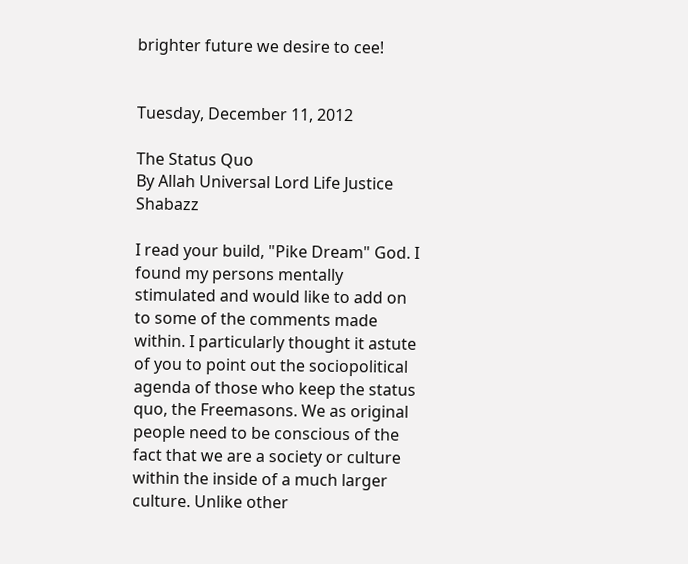brighter future we desire to cee!


Tuesday, December 11, 2012

The Status Quo
By Allah Universal Lord Life Justice Shabazz

I read your build, "Pike Dream" God. I found my persons mentally stimulated and would like to add on to some of the comments made within. I particularly thought it astute of you to point out the sociopolitical agenda of those who keep the status quo, the Freemasons. We as original people need to be conscious of the fact that we are a society or culture within the inside of a much larger culture. Unlike other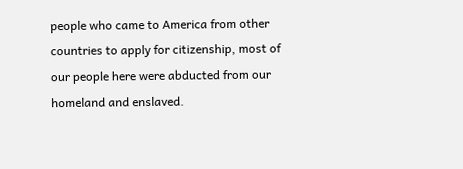people who came to America from other countries to apply for citizenship, most of our people here were abducted from our homeland and enslaved.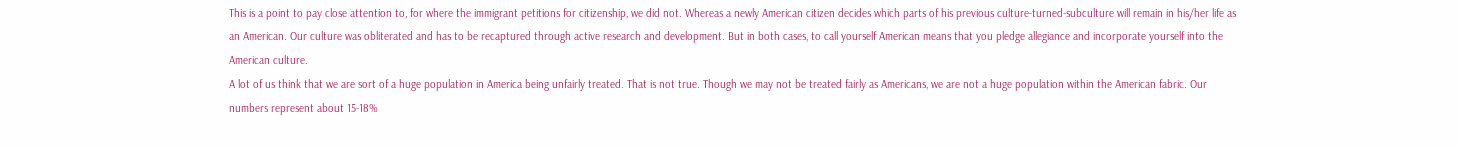This is a point to pay close attention to, for where the immigrant petitions for citizenship, we did not. Whereas a newly American citizen decides which parts of his previous culture-turned-subculture will remain in his/her life as an American. Our culture was obliterated and has to be recaptured through active research and development. But in both cases, to call yourself American means that you pledge allegiance and incorporate yourself into the American culture.
A lot of us think that we are sort of a huge population in America being unfairly treated. That is not true. Though we may not be treated fairly as Americans, we are not a huge population within the American fabric. Our numbers represent about 15-18%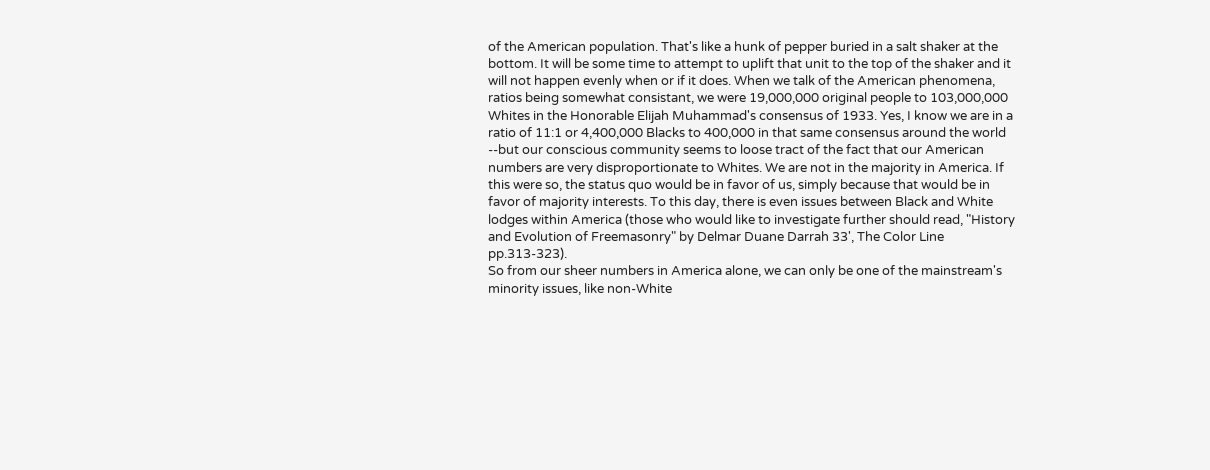of the American population. That's like a hunk of pepper buried in a salt shaker at the bottom. It will be some time to attempt to uplift that unit to the top of the shaker and it will not happen evenly when or if it does. When we talk of the American phenomena, ratios being somewhat consistant, we were 19,000,000 original people to 103,000,000 Whites in the Honorable Elijah Muhammad's consensus of 1933. Yes, I know we are in a ratio of 11:1 or 4,400,000 Blacks to 400,000 in that same consensus around the world --but our conscious community seems to loose tract of the fact that our American numbers are very disproportionate to Whites. We are not in the majority in America. If this were so, the status quo would be in favor of us, simply because that would be in favor of majority interests. To this day, there is even issues between Black and White lodges within America (those who would like to investigate further should read, "History and Evolution of Freemasonry" by Delmar Duane Darrah 33', The Color Line pp.313-323).
So from our sheer numbers in America alone, we can only be one of the mainstream's minority issues, like non-White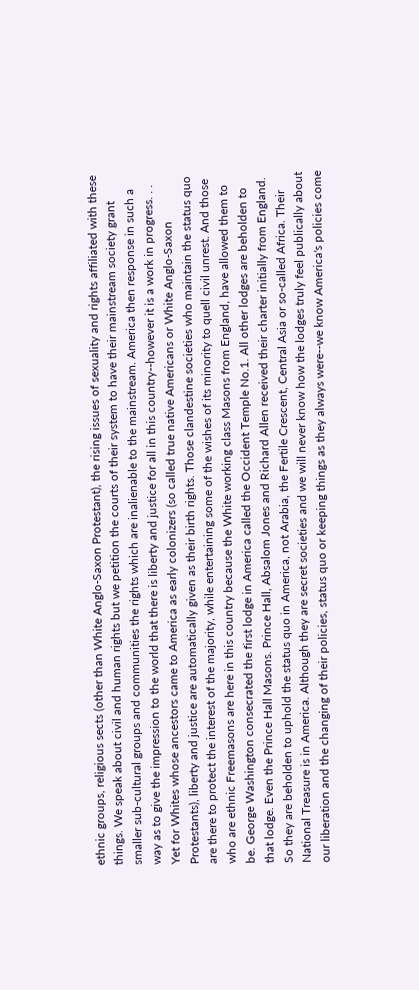ethnic groups, religious sects (other than White Anglo-Saxon Protestant), the rising issues of sexuality and rights affiliated with these things. We speak about civil and human rights but we petition the courts of their system to have their mainstream society grant smaller sub-cultural groups and communities the rights which are inalienable to the mainstream. America then response in such a way as to give the impression to the world that there is liberty and justice for all in this country--however it is a work in progress. . . Yet for Whites whose ancestors came to America as early colonizers (so called true native Americans or White Anglo-Saxon Protestants), liberty and justice are automatically given as their birth rights. Those clandestine societies who maintain the status quo are there to protect the interest of the majority, while entertaining some of the wishes of its minority to quell civil unrest. And those who are ethnic Freemasons are here in this country because the White working class Masons from England, have allowed them to be. George Washington consecrated the first lodge in America called the Occident Temple No.1. All other lodges are beholden to that lodge. Even the Prince Hall Masons. Prince Hall, Absalom Jones and Richard Allen received their charter initially from England.  So they are beholden to uphold the status quo in America, not Arabia, the Fertile Crescent, Central Asia or so-called Africa. Their National Treasure is in America. Although they are secret societies and we will never know how the lodges truly feel publically about our liberation and the changing of their policies, status quo or keeping things as they always were--we know America's policies come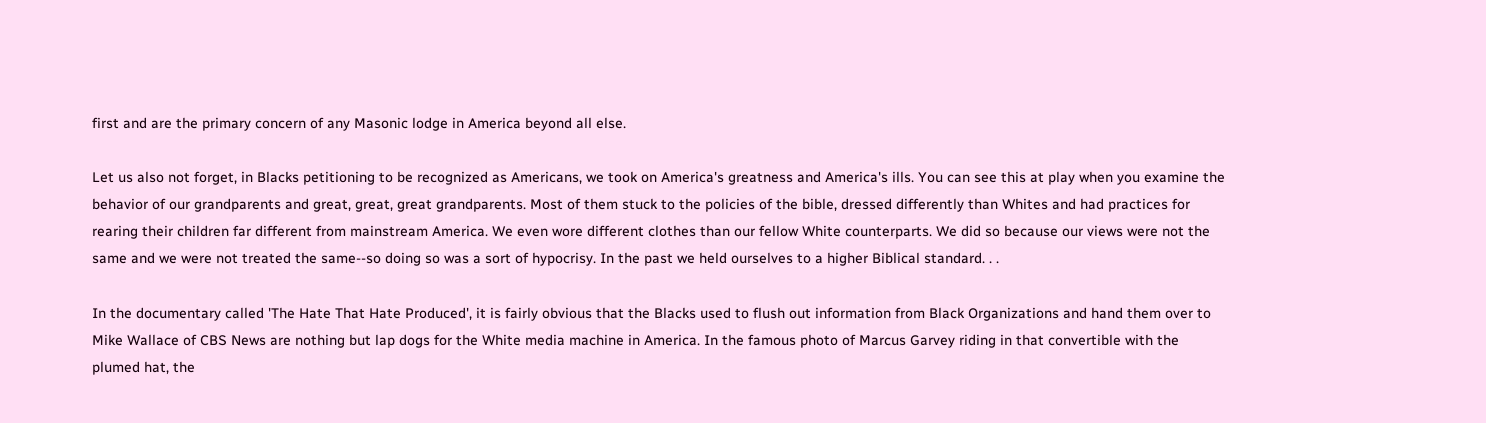first and are the primary concern of any Masonic lodge in America beyond all else.

Let us also not forget, in Blacks petitioning to be recognized as Americans, we took on America's greatness and America's ills. You can see this at play when you examine the behavior of our grandparents and great, great, great grandparents. Most of them stuck to the policies of the bible, dressed differently than Whites and had practices for rearing their children far different from mainstream America. We even wore different clothes than our fellow White counterparts. We did so because our views were not the same and we were not treated the same--so doing so was a sort of hypocrisy. In the past we held ourselves to a higher Biblical standard. . .

In the documentary called 'The Hate That Hate Produced', it is fairly obvious that the Blacks used to flush out information from Black Organizations and hand them over to Mike Wallace of CBS News are nothing but lap dogs for the White media machine in America. In the famous photo of Marcus Garvey riding in that convertible with the plumed hat, the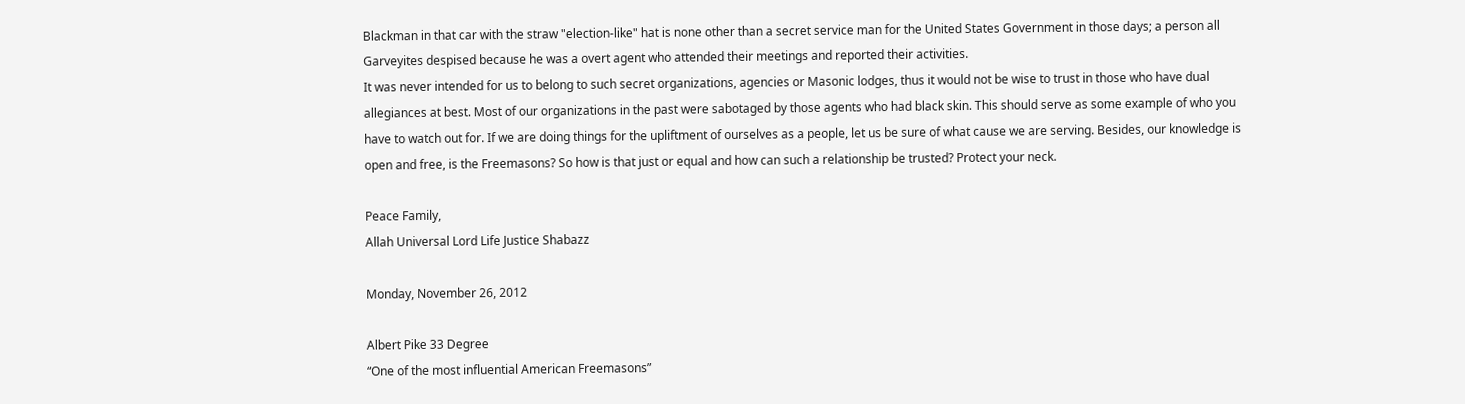Blackman in that car with the straw "election-like" hat is none other than a secret service man for the United States Government in those days; a person all Garveyites despised because he was a overt agent who attended their meetings and reported their activities.
It was never intended for us to belong to such secret organizations, agencies or Masonic lodges, thus it would not be wise to trust in those who have dual allegiances at best. Most of our organizations in the past were sabotaged by those agents who had black skin. This should serve as some example of who you have to watch out for. If we are doing things for the upliftment of ourselves as a people, let us be sure of what cause we are serving. Besides, our knowledge is open and free, is the Freemasons? So how is that just or equal and how can such a relationship be trusted? Protect your neck.

Peace Family,
Allah Universal Lord Life Justice Shabazz

Monday, November 26, 2012

Albert Pike 33 Degree
“One of the most influential American Freemasons”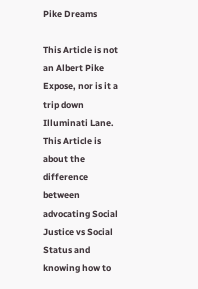Pike Dreams

This Article is not an Albert Pike Expose, nor is it a trip down Illuminati Lane. This Article is about the difference between advocating Social Justice vs Social Status and knowing how to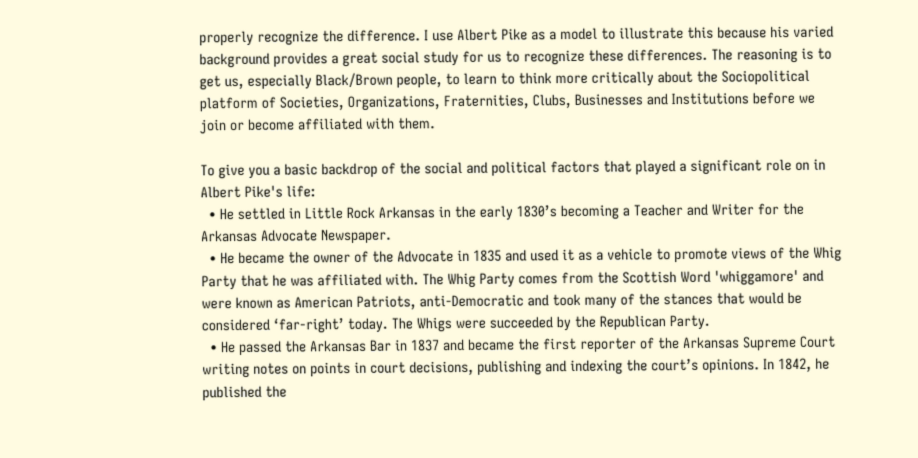properly recognize the difference. I use Albert Pike as a model to illustrate this because his varied background provides a great social study for us to recognize these differences. The reasoning is to get us, especially Black/Brown people, to learn to think more critically about the Sociopolitical platform of Societies, Organizations, Fraternities, Clubs, Businesses and Institutions before we join or become affiliated with them.

To give you a basic backdrop of the social and political factors that played a significant role on in Albert Pike's life:
  • He settled in Little Rock Arkansas in the early 1830’s becoming a Teacher and Writer for the Arkansas Advocate Newspaper.
  • He became the owner of the Advocate in 1835 and used it as a vehicle to promote views of the Whig Party that he was affiliated with. The Whig Party comes from the Scottish Word 'whiggamore' and were known as American Patriots, anti-Democratic and took many of the stances that would be considered ‘far-right’ today. The Whigs were succeeded by the Republican Party.
  • He passed the Arkansas Bar in 1837 and became the first reporter of the Arkansas Supreme Court writing notes on points in court decisions, publishing and indexing the court’s opinions. In 1842, he published the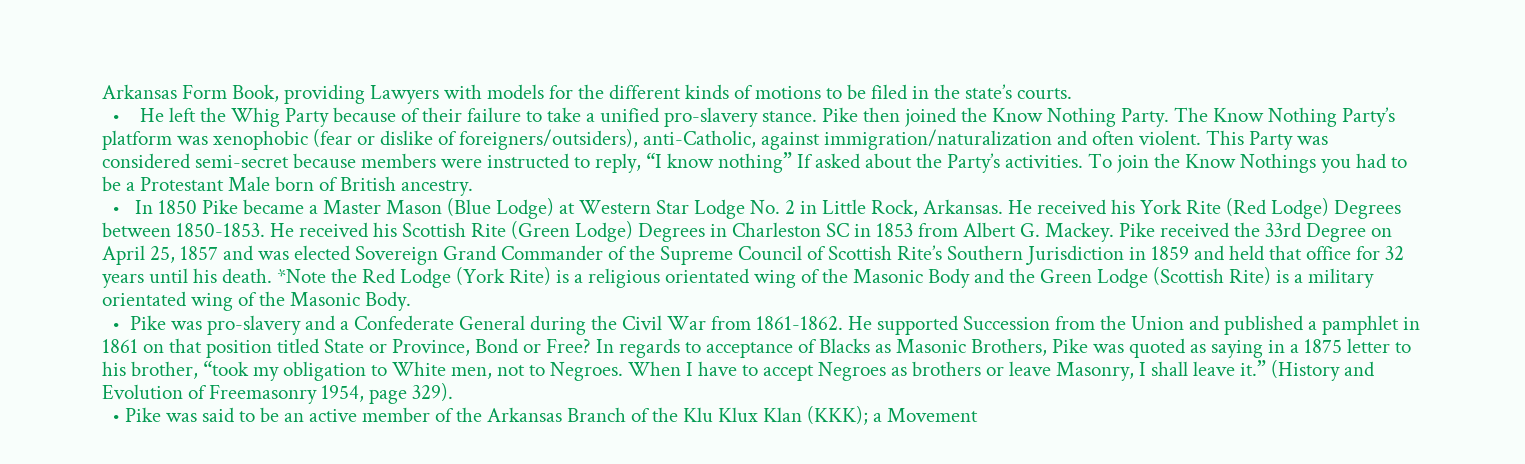Arkansas Form Book, providing Lawyers with models for the different kinds of motions to be filed in the state’s courts.
  •    He left the Whig Party because of their failure to take a unified pro-slavery stance. Pike then joined the Know Nothing Party. The Know Nothing Party’s platform was xenophobic (fear or dislike of foreigners/outsiders), anti-Catholic, against immigration/naturalization and often violent. This Party was considered semi-secret because members were instructed to reply, “I know nothing” If asked about the Party’s activities. To join the Know Nothings you had to be a Protestant Male born of British ancestry.
  •   In 1850 Pike became a Master Mason (Blue Lodge) at Western Star Lodge No. 2 in Little Rock, Arkansas. He received his York Rite (Red Lodge) Degrees between 1850-1853. He received his Scottish Rite (Green Lodge) Degrees in Charleston SC in 1853 from Albert G. Mackey. Pike received the 33rd Degree on April 25, 1857 and was elected Sovereign Grand Commander of the Supreme Council of Scottish Rite’s Southern Jurisdiction in 1859 and held that office for 32 years until his death. *Note the Red Lodge (York Rite) is a religious orientated wing of the Masonic Body and the Green Lodge (Scottish Rite) is a military orientated wing of the Masonic Body.
  •  Pike was pro-slavery and a Confederate General during the Civil War from 1861-1862. He supported Succession from the Union and published a pamphlet in 1861 on that position titled State or Province, Bond or Free? In regards to acceptance of Blacks as Masonic Brothers, Pike was quoted as saying in a 1875 letter to his brother, “took my obligation to White men, not to Negroes. When I have to accept Negroes as brothers or leave Masonry, I shall leave it.” (History and Evolution of Freemasonry 1954, page 329).
  • Pike was said to be an active member of the Arkansas Branch of the Klu Klux Klan (KKK); a Movement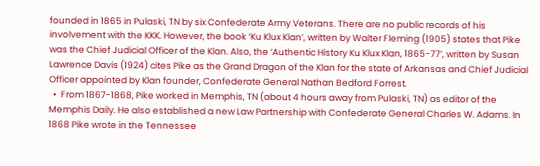founded in 1865 in Pulaski, TN by six Confederate Army Veterans. There are no public records of his involvement with the KKK. However, the book ‘Ku Klux Klan’, written by Walter Fleming (1905) states that Pike was the Chief Judicial Officer of the Klan. Also, the ‘Authentic History Ku Klux Klan, 1865-77’, written by Susan Lawrence Davis (1924) cites Pike as the Grand Dragon of the Klan for the state of Arkansas and Chief Judicial Officer appointed by Klan founder, Confederate General Nathan Bedford Forrest.
  •  From 1867-1868, Pike worked in Memphis, TN (about 4 hours away from Pulaski, TN) as editor of the Memphis Daily. He also established a new Law Partnership with Confederate General Charles W. Adams. In 1868 Pike wrote in the Tennessee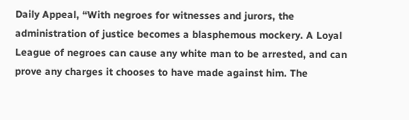Daily Appeal, “With negroes for witnesses and jurors, the administration of justice becomes a blasphemous mockery. A Loyal League of negroes can cause any white man to be arrested, and can prove any charges it chooses to have made against him. The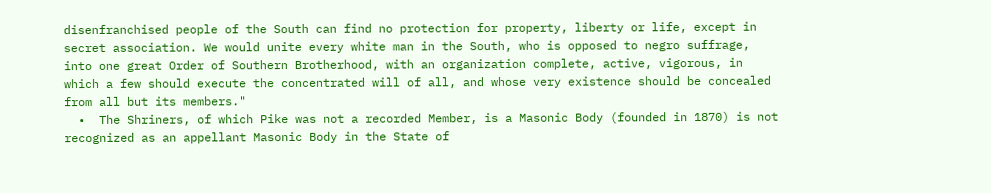disenfranchised people of the South can find no protection for property, liberty or life, except in secret association. We would unite every white man in the South, who is opposed to negro suffrage, into one great Order of Southern Brotherhood, with an organization complete, active, vigorous, in which a few should execute the concentrated will of all, and whose very existence should be concealed from all but its members."
  •  The Shriners, of which Pike was not a recorded Member, is a Masonic Body (founded in 1870) is not recognized as an appellant Masonic Body in the State of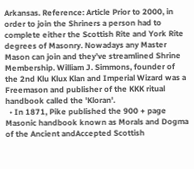Arkansas. Reference: Article Prior to 2000, in order to join the Shriners a person had to complete either the Scottish Rite and York Rite degrees of Masonry. Nowadays any Master Mason can join and they’ve streamlined Shrine Membership. William J. Simmons, founder of the 2nd Klu Klux Klan and Imperial Wizard was a Freemason and publisher of the KKK ritual handbook called the 'Kloran'.
  • In 1871, Pike published the 900 + page Masonic handbook known as Morals and Dogma of the Ancient andAccepted Scottish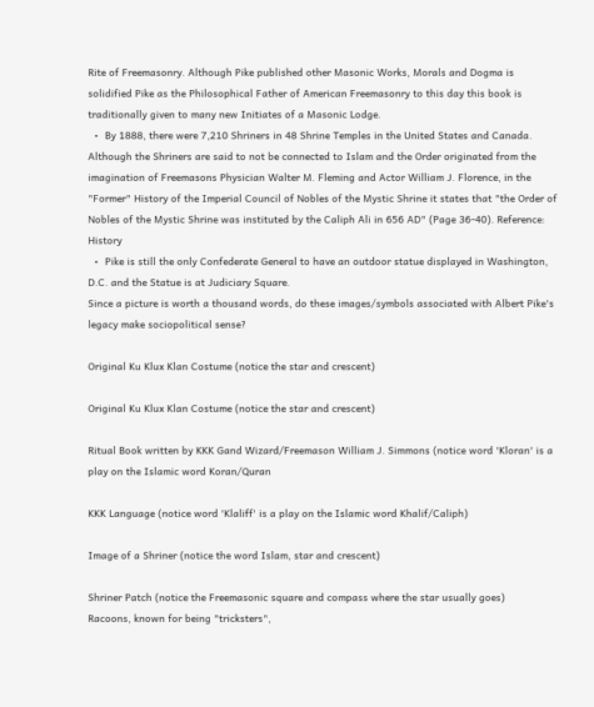Rite of Freemasonry. Although Pike published other Masonic Works, Morals and Dogma is solidified Pike as the Philosophical Father of American Freemasonry to this day this book is traditionally given to many new Initiates of a Masonic Lodge.
  •  By 1888, there were 7,210 Shriners in 48 Shrine Temples in the United States and Canada. Although the Shriners are said to not be connected to Islam and the Order originated from the imagination of Freemasons Physician Walter M. Fleming and Actor William J. Florence, in the "Former" History of the Imperial Council of Nobles of the Mystic Shrine it states that "the Order of Nobles of the Mystic Shrine was instituted by the Caliph Ali in 656 AD" (Page 36-40). Reference: History
  •  Pike is still the only Confederate General to have an outdoor statue displayed in Washington, D.C. and the Statue is at Judiciary Square.
Since a picture is worth a thousand words, do these images/symbols associated with Albert Pike's legacy make sociopolitical sense?

Original Ku Klux Klan Costume (notice the star and crescent)

Original Ku Klux Klan Costume (notice the star and crescent)

Ritual Book written by KKK Gand Wizard/Freemason William J. Simmons (notice word 'Kloran' is a play on the Islamic word Koran/Quran

KKK Language (notice word 'Klaliff' is a play on the Islamic word Khalif/Caliph)

Image of a Shriner (notice the word Islam, star and crescent)

Shriner Patch (notice the Freemasonic square and compass where the star usually goes)
Racoons, known for being "tricksters",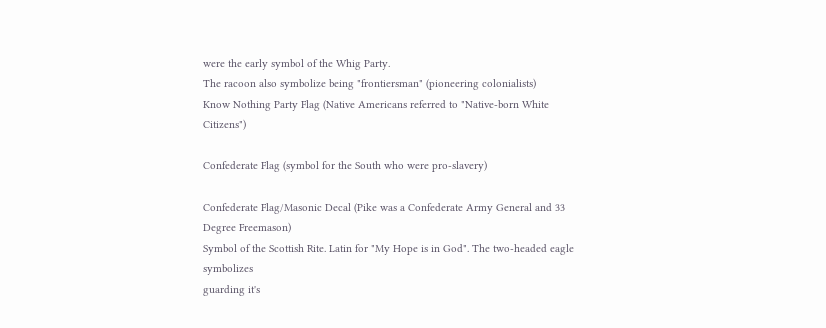were the early symbol of the Whig Party.
The racoon also symbolize being "frontiersman" (pioneering colonialists)
Know Nothing Party Flag (Native Americans referred to "Native-born White Citizens")

Confederate Flag (symbol for the South who were pro-slavery)

Confederate Flag/Masonic Decal (Pike was a Confederate Army General and 33 Degree Freemason)
Symbol of the Scottish Rite. Latin for "My Hope is in God". The two-headed eagle symbolizes
guarding it's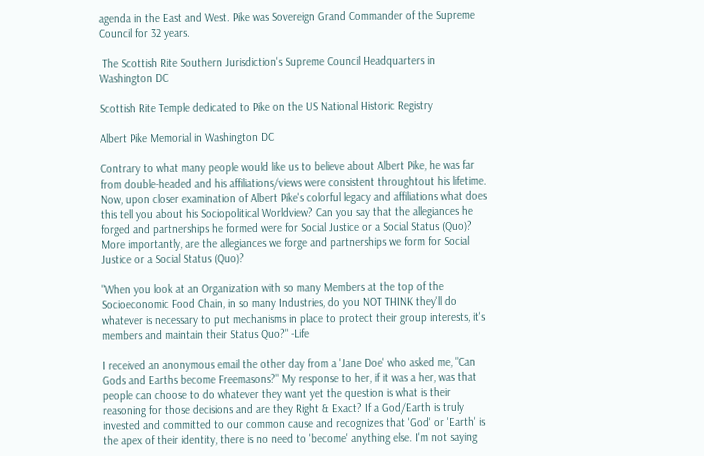agenda in the East and West. Pike was Sovereign Grand Commander of the Supreme
Council for 32 years.

 The Scottish Rite Southern Jurisdiction's Supreme Council Headquarters in Washington DC

Scottish Rite Temple dedicated to Pike on the US National Historic Registry

Albert Pike Memorial in Washington DC

Contrary to what many people would like us to believe about Albert Pike, he was far from double-headed and his affiliations/views were consistent throughtout his lifetime. Now, upon closer examination of Albert Pike's colorful legacy and affiliations what does this tell you about his Sociopolitical Worldview? Can you say that the allegiances he forged and partnerships he formed were for Social Justice or a Social Status (Quo)? More importantly, are the allegiances we forge and partnerships we form for Social Justice or a Social Status (Quo)?

"When you look at an Organization with so many Members at the top of the Socioeconomic Food Chain, in so many Industries, do you NOT THINK they'll do whatever is necessary to put mechanisms in place to protect their group interests, it's members and maintain their Status Quo?" -Life

I received an anonymous email the other day from a 'Jane Doe' who asked me, "Can Gods and Earths become Freemasons?" My response to her, if it was a her, was that people can choose to do whatever they want yet the question is what is their reasoning for those decisions and are they Right & Exact? If a God/Earth is truly invested and committed to our common cause and recognizes that 'God' or 'Earth' is the apex of their identity, there is no need to 'become' anything else. I'm not saying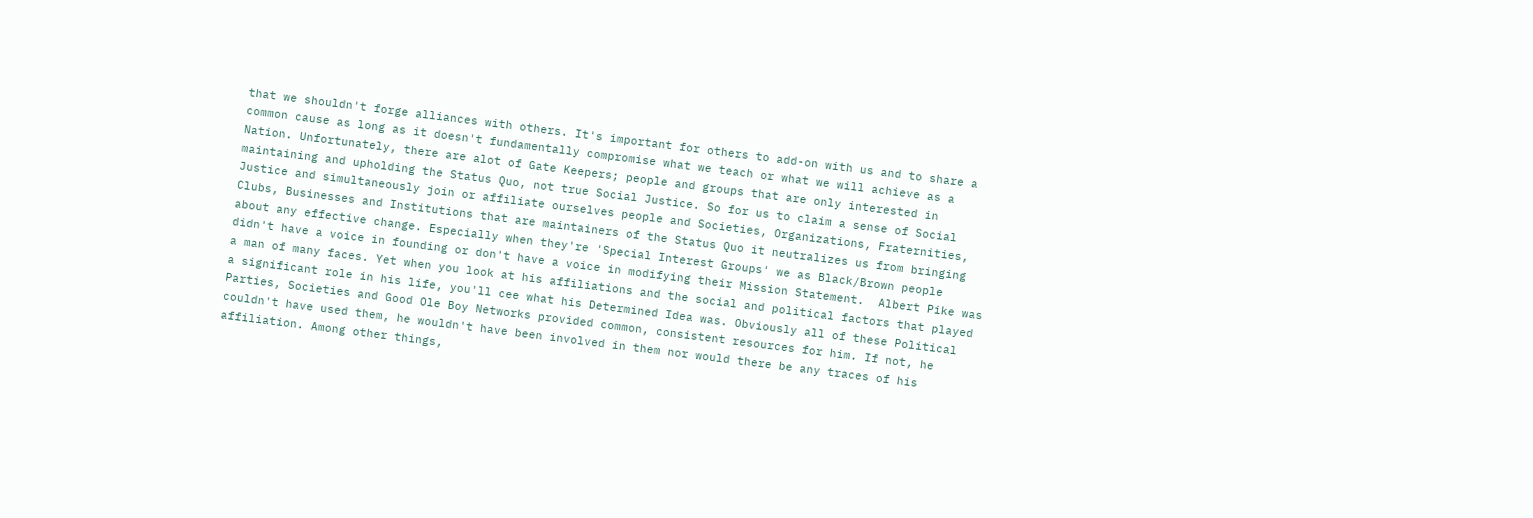that we shouldn't forge alliances with others. It's important for others to add-on with us and to share a common cause as long as it doesn't fundamentally compromise what we teach or what we will achieve as a Nation. Unfortunately, there are alot of Gate Keepers; people and groups that are only interested in maintaining and upholding the Status Quo, not true Social Justice. So for us to claim a sense of Social Justice and simultaneously join or affiliate ourselves people and Societies, Organizations, Fraternities, Clubs, Businesses and Institutions that are maintainers of the Status Quo it neutralizes us from bringing about any effective change. Especially when they're 'Special Interest Groups' we as Black/Brown people didn't have a voice in founding or don't have a voice in modifying their Mission Statement.  Albert Pike was a man of many faces. Yet when you look at his affiliations and the social and political factors that played a significant role in his life, you'll cee what his Determined Idea was. Obviously all of these Political Parties, Societies and Good Ole Boy Networks provided common, consistent resources for him. If not, he couldn't have used them, he wouldn't have been involved in them nor would there be any traces of his affiliation. Among other things,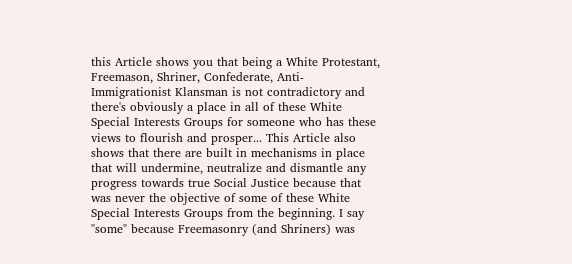this Article shows you that being a White Protestant, Freemason, Shriner, Confederate, Anti-Immigrationist Klansman is not contradictory and there's obviously a place in all of these White Special Interests Groups for someone who has these views to flourish and prosper... This Article also shows that there are built in mechanisms in place that will undermine, neutralize and dismantle any progress towards true Social Justice because that was never the objective of some of these White Special Interests Groups from the beginning. I say "some" because Freemasonry (and Shriners) was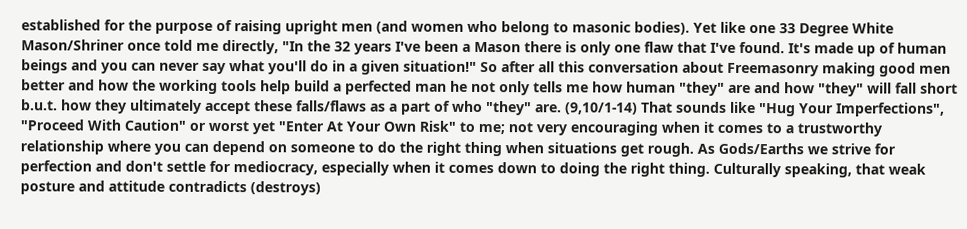established for the purpose of raising upright men (and women who belong to masonic bodies). Yet like one 33 Degree White Mason/Shriner once told me directly, "In the 32 years I've been a Mason there is only one flaw that I've found. It's made up of human beings and you can never say what you'll do in a given situation!" So after all this conversation about Freemasonry making good men better and how the working tools help build a perfected man he not only tells me how human "they" are and how "they" will fall short b.u.t. how they ultimately accept these falls/flaws as a part of who "they" are. (9,10/1-14) That sounds like "Hug Your Imperfections", "Proceed With Caution" or worst yet "Enter At Your Own Risk" to me; not very encouraging when it comes to a trustworthy relationship where you can depend on someone to do the right thing when situations get rough. As Gods/Earths we strive for perfection and don't settle for mediocracy, especially when it comes down to doing the right thing. Culturally speaking, that weak posture and attitude contradicts (destroys)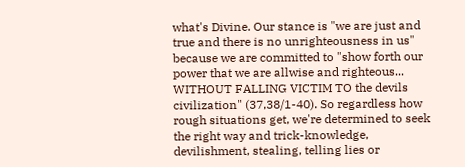what's Divine. Our stance is "we are just and true and there is no unrighteousness in us" because we are committed to "show forth our power that we are allwise and righteous... WITHOUT FALLING VICTIM TO the devils civilization" (37,38/1-40). So regardless how rough situations get, we're determined to seek the right way and trick-knowledge, devilishment, stealing, telling lies or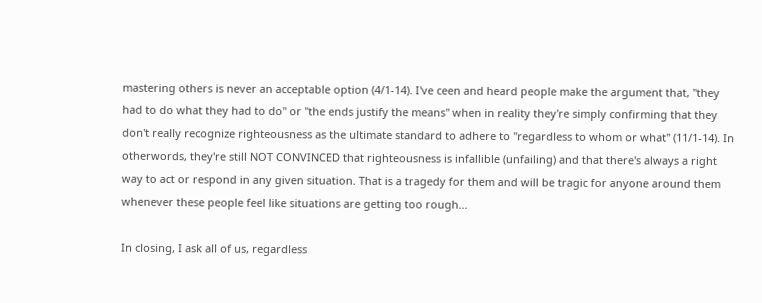mastering others is never an acceptable option (4/1-14). I've ceen and heard people make the argument that, "they had to do what they had to do" or "the ends justify the means" when in reality they're simply confirming that they don't really recognize righteousness as the ultimate standard to adhere to "regardless to whom or what" (11/1-14). In otherwords, they're still NOT CONVINCED that righteousness is infallible (unfailing) and that there's always a right way to act or respond in any given situation. That is a tragedy for them and will be tragic for anyone around them whenever these people feel like situations are getting too rough...

In closing, I ask all of us, regardless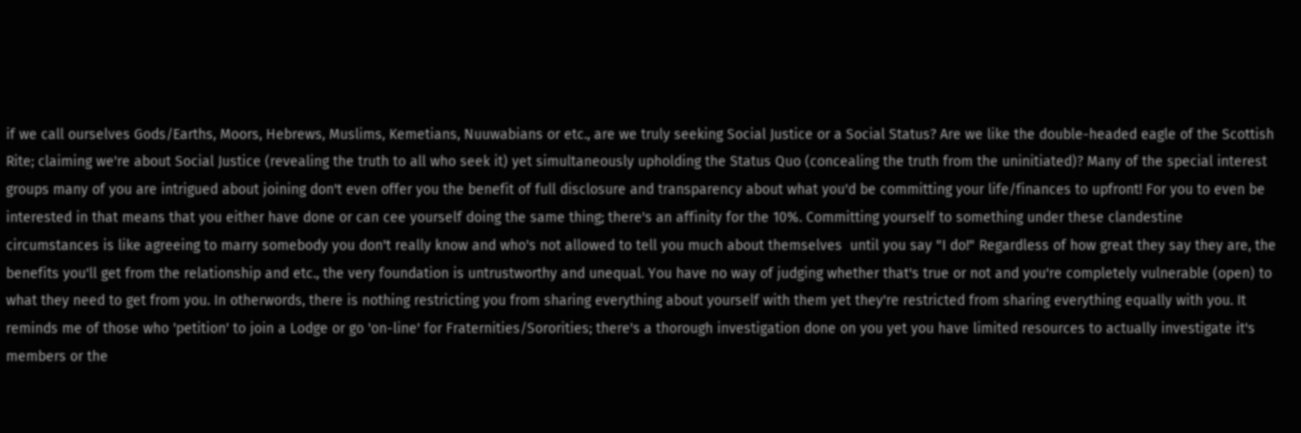if we call ourselves Gods/Earths, Moors, Hebrews, Muslims, Kemetians, Nuuwabians or etc., are we truly seeking Social Justice or a Social Status? Are we like the double-headed eagle of the Scottish Rite; claiming we're about Social Justice (revealing the truth to all who seek it) yet simultaneously upholding the Status Quo (concealing the truth from the uninitiated)? Many of the special interest groups many of you are intrigued about joining don't even offer you the benefit of full disclosure and transparency about what you'd be committing your life/finances to upfront! For you to even be interested in that means that you either have done or can cee yourself doing the same thing; there's an affinity for the 10%. Committing yourself to something under these clandestine circumstances is like agreeing to marry somebody you don't really know and who's not allowed to tell you much about themselves  until you say "I do!" Regardless of how great they say they are, the benefits you'll get from the relationship and etc., the very foundation is untrustworthy and unequal. You have no way of judging whether that's true or not and you're completely vulnerable (open) to what they need to get from you. In otherwords, there is nothing restricting you from sharing everything about yourself with them yet they're restricted from sharing everything equally with you. It reminds me of those who 'petition' to join a Lodge or go 'on-line' for Fraternities/Sororities; there's a thorough investigation done on you yet you have limited resources to actually investigate it's members or the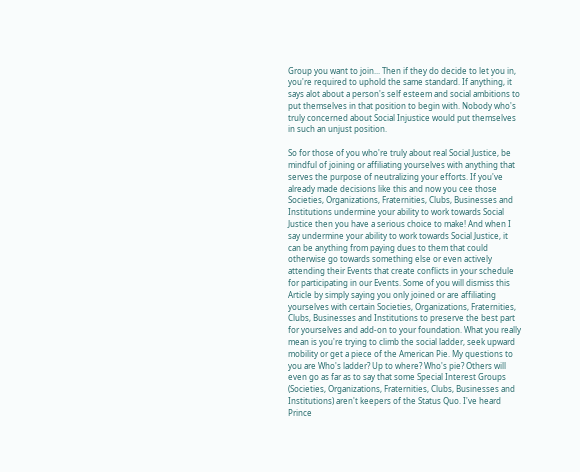Group you want to join... Then if they do decide to let you in, you're required to uphold the same standard. If anything, it says alot about a person's self esteem and social ambitions to put themselves in that position to begin with. Nobody who's truly concerned about Social Injustice would put themselves in such an unjust position.

So for those of you who're truly about real Social Justice, be mindful of joining or affiliating yourselves with anything that serves the purpose of neutralizing your efforts. If you've already made decisions like this and now you cee those Societies, Organizations, Fraternities, Clubs, Businesses and Institutions undermine your ability to work towards Social Justice then you have a serious choice to make! And when I say undermine your ability to work towards Social Justice, it can be anything from paying dues to them that could otherwise go towards something else or even actively attending their Events that create conflicts in your schedule for participating in our Events. Some of you will dismiss this Article by simply saying you only joined or are affiliating yourselves with certain Societies, Organizations, Fraternities, Clubs, Businesses and Institutions to preserve the best part for yourselves and add-on to your foundation. What you really mean is you're trying to climb the social ladder, seek upward mobility or get a piece of the American Pie. My questions to you are Who's ladder? Up to where? Who's pie? Others will even go as far as to say that some Special Interest Groups (Societies, Organizations, Fraternities, Clubs, Businesses and Institutions) aren't keepers of the Status Quo. I've heard Prince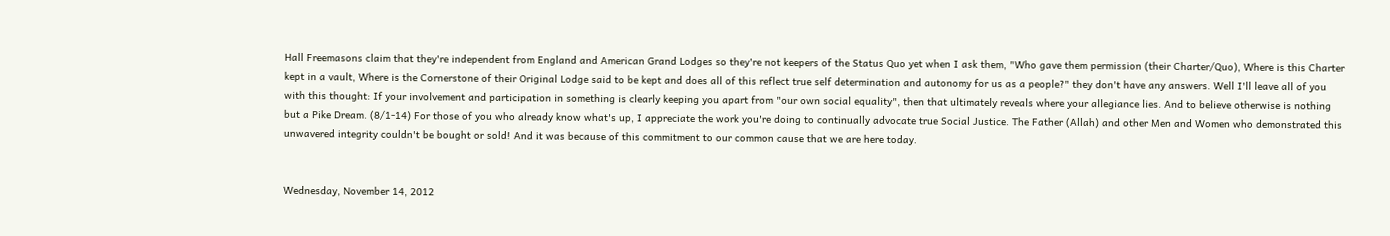Hall Freemasons claim that they're independent from England and American Grand Lodges so they're not keepers of the Status Quo yet when I ask them, "Who gave them permission (their Charter/Quo), Where is this Charter kept in a vault, Where is the Cornerstone of their Original Lodge said to be kept and does all of this reflect true self determination and autonomy for us as a people?" they don't have any answers. Well I'll leave all of you with this thought: If your involvement and participation in something is clearly keeping you apart from "our own social equality", then that ultimately reveals where your allegiance lies. And to believe otherwise is nothing but a Pike Dream. (8/1-14) For those of you who already know what's up, I appreciate the work you're doing to continually advocate true Social Justice. The Father (Allah) and other Men and Women who demonstrated this unwavered integrity couldn't be bought or sold! And it was because of this commitment to our common cause that we are here today.


Wednesday, November 14, 2012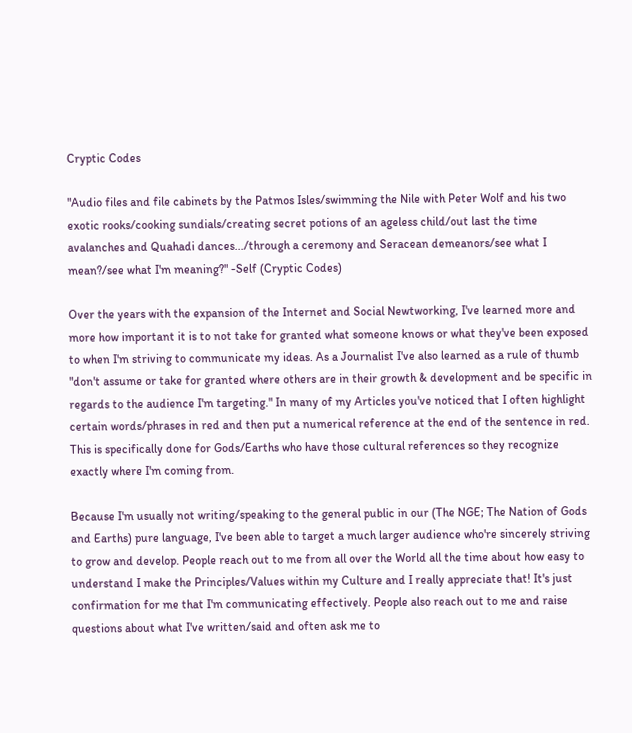Cryptic Codes

"Audio files and file cabinets by the Patmos Isles/swimming the Nile with Peter Wolf and his two exotic rooks/cooking sundials/creating secret potions of an ageless child/out last the time avalanches and Quahadi dances.../through a ceremony and Seracean demeanors/see what I mean?/see what I'm meaning?" -Self (Cryptic Codes)

Over the years with the expansion of the Internet and Social Newtworking, I've learned more and more how important it is to not take for granted what someone knows or what they've been exposed to when I'm striving to communicate my ideas. As a Journalist I've also learned as a rule of thumb "don't assume or take for granted where others are in their growth & development and be specific in regards to the audience I'm targeting." In many of my Articles you've noticed that I often highlight certain words/phrases in red and then put a numerical reference at the end of the sentence in red. This is specifically done for Gods/Earths who have those cultural references so they recognize exactly where I'm coming from.

Because I'm usually not writing/speaking to the general public in our (The NGE; The Nation of Gods and Earths) pure language, I've been able to target a much larger audience who're sincerely striving to grow and develop. People reach out to me from all over the World all the time about how easy to understand I make the Principles/Values within my Culture and I really appreciate that! It's just confirmation for me that I'm communicating effectively. People also reach out to me and raise questions about what I've written/said and often ask me to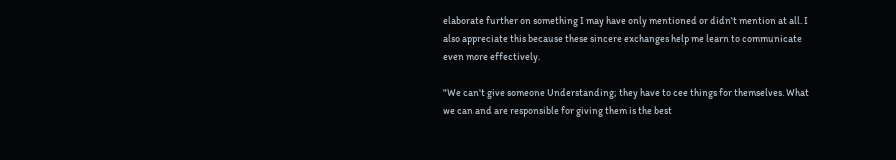elaborate further on something I may have only mentioned or didn't mention at all. I also appreciate this because these sincere exchanges help me learn to communicate even more effectively.

"We can't give someone Understanding; they have to cee things for themselves. What we can and are responsible for giving them is the best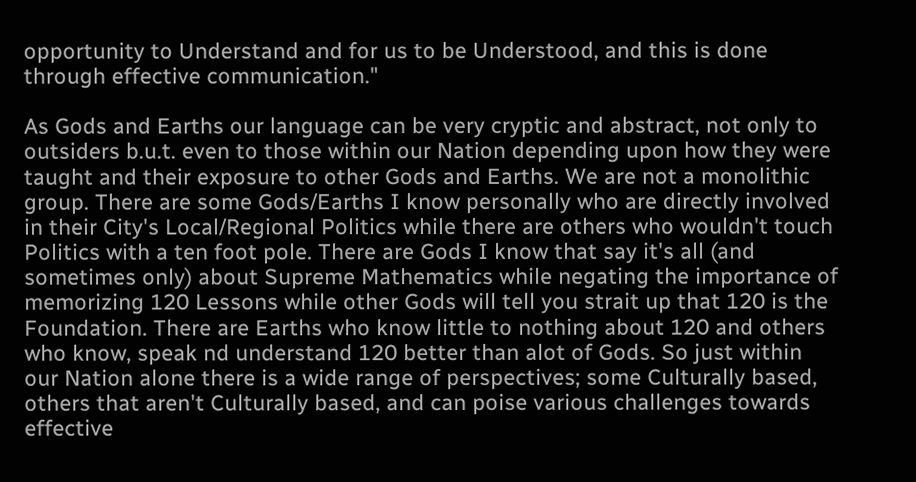opportunity to Understand and for us to be Understood, and this is done through effective communication."

As Gods and Earths our language can be very cryptic and abstract, not only to outsiders b.u.t. even to those within our Nation depending upon how they were taught and their exposure to other Gods and Earths. We are not a monolithic group. There are some Gods/Earths I know personally who are directly involved in their City's Local/Regional Politics while there are others who wouldn't touch Politics with a ten foot pole. There are Gods I know that say it's all (and sometimes only) about Supreme Mathematics while negating the importance of memorizing 120 Lessons while other Gods will tell you strait up that 120 is the Foundation. There are Earths who know little to nothing about 120 and others who know, speak nd understand 120 better than alot of Gods. So just within our Nation alone there is a wide range of perspectives; some Culturally based, others that aren't Culturally based, and can poise various challenges towards effective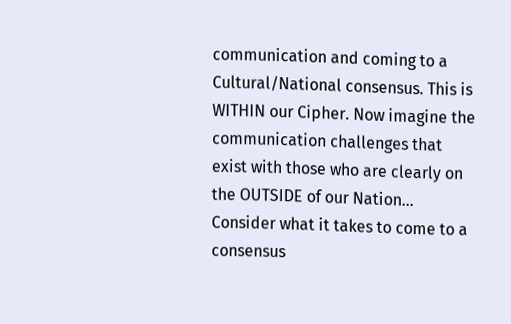communication and coming to a Cultural/National consensus. This is WITHIN our Cipher. Now imagine the communication challenges that exist with those who are clearly on the OUTSIDE of our Nation... Consider what it takes to come to a consensus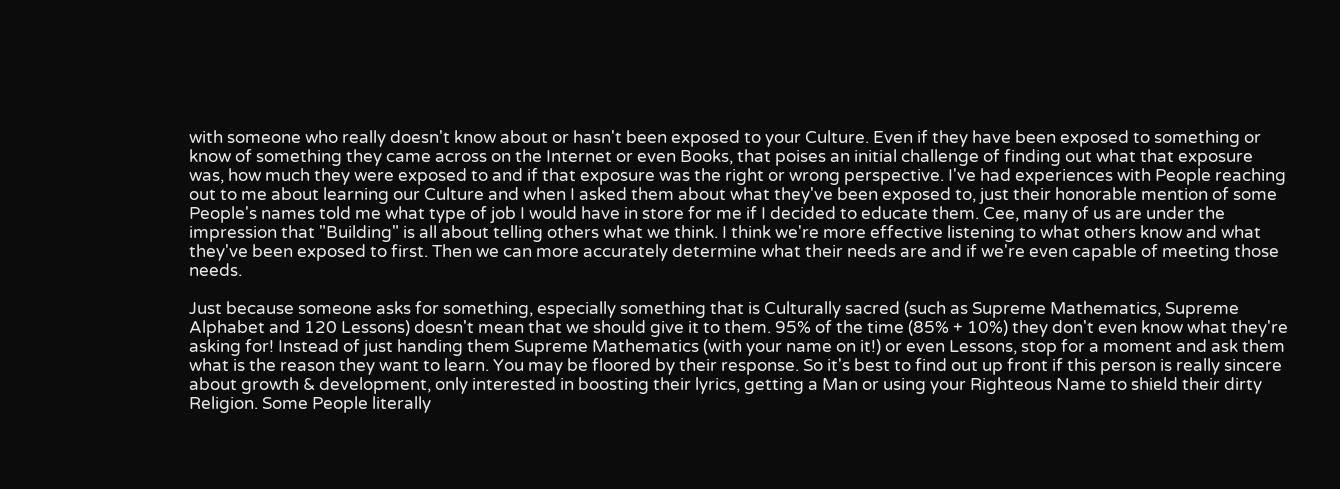with someone who really doesn't know about or hasn't been exposed to your Culture. Even if they have been exposed to something or know of something they came across on the Internet or even Books, that poises an initial challenge of finding out what that exposure was, how much they were exposed to and if that exposure was the right or wrong perspective. I've had experiences with People reaching out to me about learning our Culture and when I asked them about what they've been exposed to, just their honorable mention of some People's names told me what type of job I would have in store for me if I decided to educate them. Cee, many of us are under the impression that "Building" is all about telling others what we think. I think we're more effective listening to what others know and what they've been exposed to first. Then we can more accurately determine what their needs are and if we're even capable of meeting those needs.

Just because someone asks for something, especially something that is Culturally sacred (such as Supreme Mathematics, Supreme Alphabet and 120 Lessons) doesn't mean that we should give it to them. 95% of the time (85% + 10%) they don't even know what they're asking for! Instead of just handing them Supreme Mathematics (with your name on it!) or even Lessons, stop for a moment and ask them what is the reason they want to learn. You may be floored by their response. So it's best to find out up front if this person is really sincere about growth & development, only interested in boosting their lyrics, getting a Man or using your Righteous Name to shield their dirty Religion. Some People literally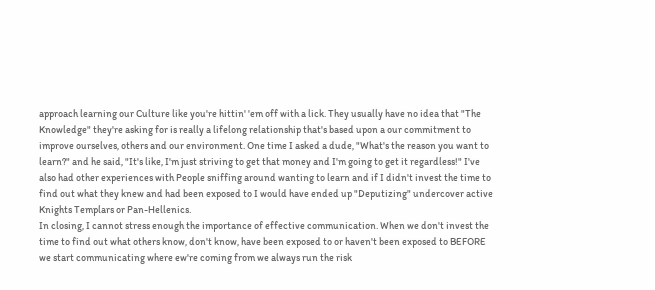approach learning our Culture like you're hittin' 'em off with a lick. They usually have no idea that "The Knowledge" they're asking for is really a lifelong relationship that's based upon a our commitment to improve ourselves, others and our environment. One time I asked a dude, "What's the reason you want to learn?" and he said, "It's like, I'm just striving to get that money and I'm going to get it regardless!" I've also had other experiences with People sniffing around wanting to learn and if I didn't invest the time to find out what they knew and had been exposed to I would have ended up "Deputizing" undercover active Knights Templars or Pan-Hellenics.
In closing, I cannot stress enough the importance of effective communication. When we don't invest the time to find out what others know, don't know, have been exposed to or haven't been exposed to BEFORE we start communicating where ew're coming from we always run the risk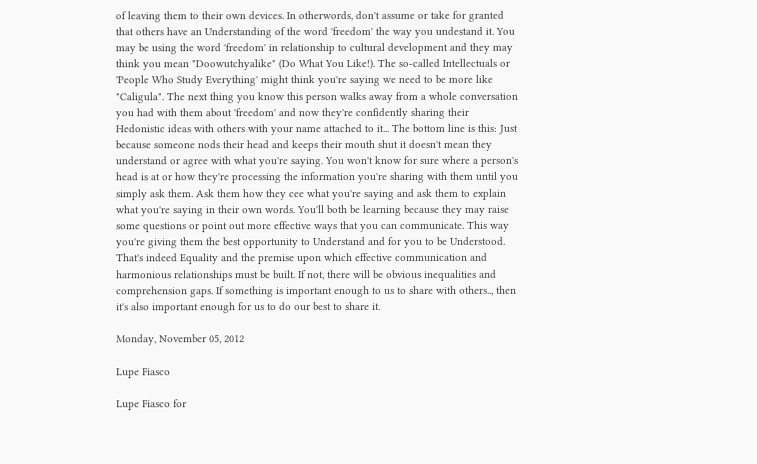of leaving them to their own devices. In otherwords, don't assume or take for granted that others have an Understanding of the word 'freedom' the way you undestand it. You may be using the word 'freedom' in relationship to cultural development and they may think you mean "Doowutchyalike" (Do What You Like!). The so-called Intellectuals or 'People Who Study Everything' might think you're saying we need to be more like "Caligula". The next thing you know this person walks away from a whole conversation you had with them about 'freedom' and now they're confidently sharing their Hedonistic ideas with others with your name attached to it... The bottom line is this: Just because someone nods their head and keeps their mouth shut it doesn't mean they understand or agree with what you're saying. You won't know for sure where a person's head is at or how they're processing the information you're sharing with them until you simply ask them. Ask them how they cee what you're saying and ask them to explain what you're saying in their own words. You'll both be learning because they may raise some questions or point out more effective ways that you can communicate. This way you're giving them the best opportunity to Understand and for you to be Understood. That's indeed Equality and the premise upon which effective communication and harmonious relationships must be built. If not, there will be obvious inequalities and comprehension gaps. If something is important enough to us to share with others.., then it's also important enough for us to do our best to share it.

Monday, November 05, 2012

Lupe Fiasco

Lupe Fiasco for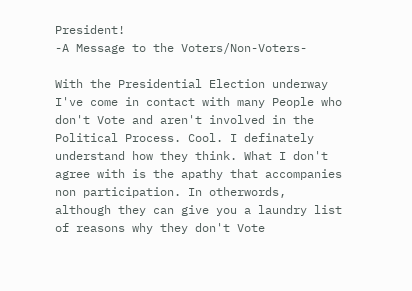President!
-A Message to the Voters/Non-Voters-

With the Presidential Election underway I've come in contact with many People who don't Vote and aren't involved in the Political Process. Cool. I definately understand how they think. What I don't agree with is the apathy that accompanies non participation. In otherwords, although they can give you a laundry list of reasons why they don't Vote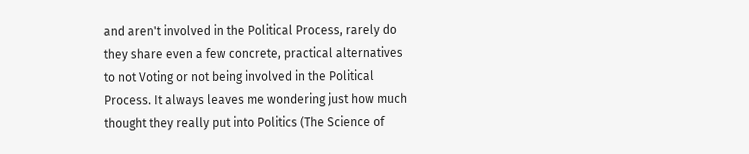and aren't involved in the Political Process, rarely do they share even a few concrete, practical alternatives to not Voting or not being involved in the Political Process. It always leaves me wondering just how much thought they really put into Politics (The Science of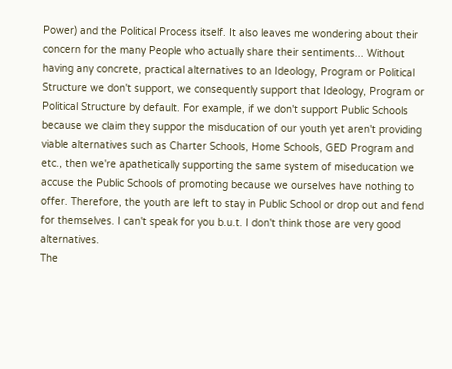Power) and the Political Process itself. It also leaves me wondering about their concern for the many People who actually share their sentiments... Without having any concrete, practical alternatives to an Ideology, Program or Political Structure we don't support, we consequently support that Ideology, Program or Political Structure by default. For example, if we don't support Public Schools because we claim they suppor the misducation of our youth yet aren't providing viable alternatives such as Charter Schools, Home Schools, GED Program and etc., then we're apathetically supporting the same system of miseducation we accuse the Public Schools of promoting because we ourselves have nothing to offer. Therefore, the youth are left to stay in Public School or drop out and fend for themselves. I can't speak for you b.u.t. I don't think those are very good alternatives.
The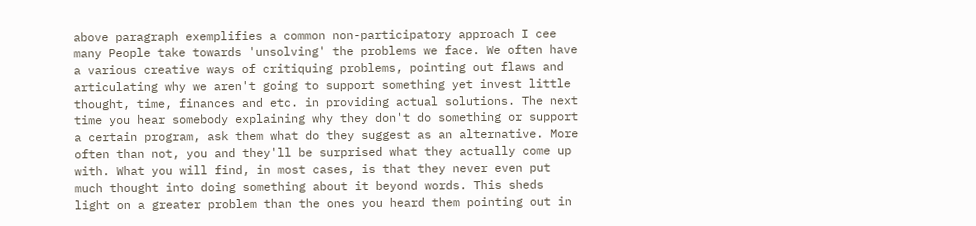above paragraph exemplifies a common non-participatory approach I cee many People take towards 'unsolving' the problems we face. We often have a various creative ways of critiquing problems, pointing out flaws and articulating why we aren't going to support something yet invest little thought, time, finances and etc. in providing actual solutions. The next time you hear somebody explaining why they don't do something or support a certain program, ask them what do they suggest as an alternative. More often than not, you and they'll be surprised what they actually come up with. What you will find, in most cases, is that they never even put much thought into doing something about it beyond words. This sheds light on a greater problem than the ones you heard them pointing out in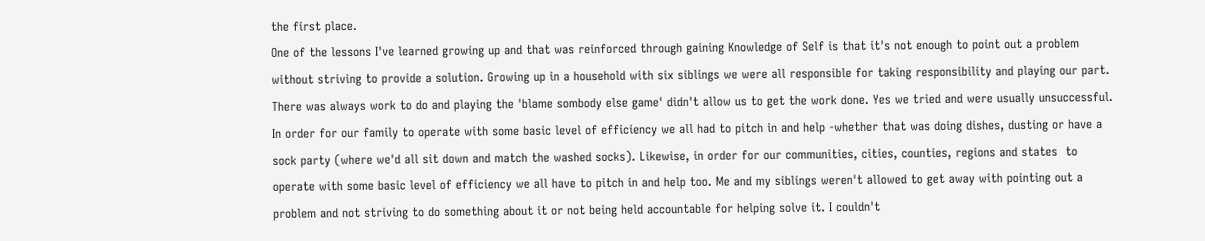the first place.
One of the lessons I've learned growing up and that was reinforced through gaining Knowledge of Self is that it's not enough to point out a problem without striving to provide a solution. Growing up in a household with six siblings we were all responsible for taking responsibility and playing our part. There was always work to do and playing the 'blame sombody else game' didn't allow us to get the work done. Yes we tried and were usually unsuccessful. In order for our family to operate with some basic level of efficiency we all had to pitch in and help -whether that was doing dishes, dusting or have a sock party (where we'd all sit down and match the washed socks). Likewise, in order for our communities, cities, counties, regions and states  to operate with some basic level of efficiency we all have to pitch in and help too. Me and my siblings weren't allowed to get away with pointing out a problem and not striving to do something about it or not being held accountable for helping solve it. I couldn't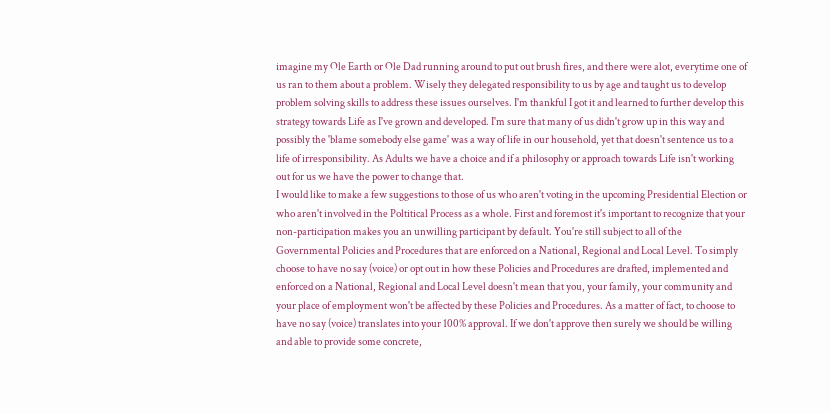imagine my Ole Earth or Ole Dad running around to put out brush fires, and there were alot, everytime one of us ran to them about a problem. Wisely they delegated responsibility to us by age and taught us to develop problem solving skills to address these issues ourselves. I'm thankful I got it and learned to further develop this strategy towards Life as I've grown and developed. I'm sure that many of us didn't grow up in this way and possibly the 'blame somebody else game' was a way of life in our household, yet that doesn't sentence us to a life of irresponsibility. As Adults we have a choice and if a philosophy or approach towards Life isn't working out for us we have the power to change that.
I would like to make a few suggestions to those of us who aren't voting in the upcoming Presidential Election or who aren't involved in the Poltitical Process as a whole. First and foremost it's important to recognize that your non-participation makes you an unwilling participant by default. You're still subject to all of the Governmental Policies and Procedures that are enforced on a National, Regional and Local Level. To simply choose to have no say (voice) or opt out in how these Policies and Procedures are drafted, implemented and enforced on a National, Regional and Local Level doesn't mean that you, your family, your community and your place of employment won't be affected by these Policies and Procedures. As a matter of fact, to choose to have no say (voice) translates into your 100% approval. If we don't approve then surely we should be willing and able to provide some concrete,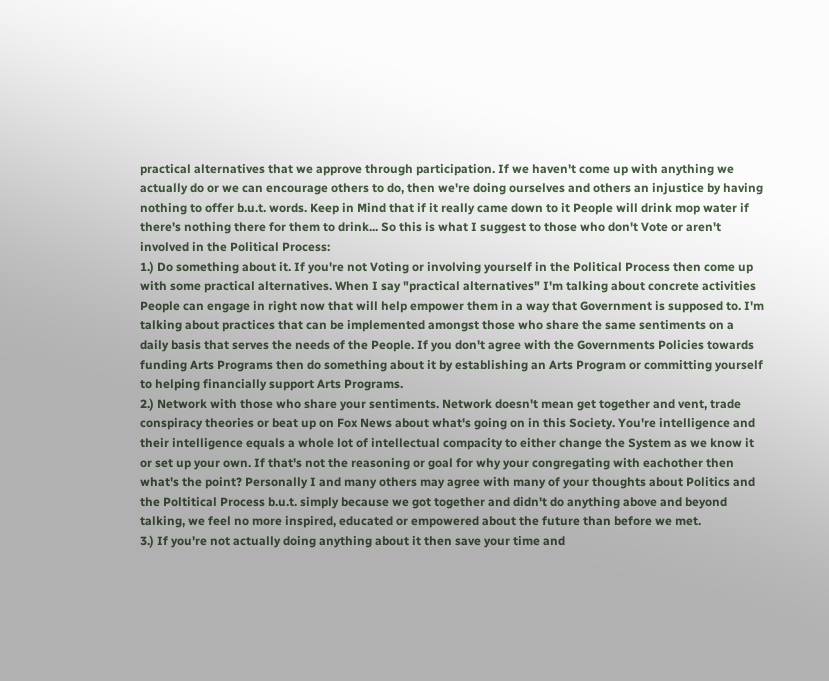practical alternatives that we approve through participation. If we haven't come up with anything we actually do or we can encourage others to do, then we're doing ourselves and others an injustice by having nothing to offer b.u.t. words. Keep in Mind that if it really came down to it People will drink mop water if there's nothing there for them to drink... So this is what I suggest to those who don't Vote or aren't involved in the Political Process:
1.) Do something about it. If you're not Voting or involving yourself in the Political Process then come up with some practical alternatives. When I say "practical alternatives" I'm talking about concrete activities People can engage in right now that will help empower them in a way that Government is supposed to. I'm talking about practices that can be implemented amongst those who share the same sentiments on a daily basis that serves the needs of the People. If you don't agree with the Governments Policies towards funding Arts Programs then do something about it by establishing an Arts Program or committing yourself to helping financially support Arts Programs.
2.) Network with those who share your sentiments. Network doesn't mean get together and vent, trade conspiracy theories or beat up on Fox News about what's going on in this Society. You're intelligence and their intelligence equals a whole lot of intellectual compacity to either change the System as we know it or set up your own. If that's not the reasoning or goal for why your congregating with eachother then what's the point? Personally I and many others may agree with many of your thoughts about Politics and the Poltitical Process b.u.t. simply because we got together and didn't do anything above and beyond talking, we feel no more inspired, educated or empowered about the future than before we met.
3.) If you're not actually doing anything about it then save your time and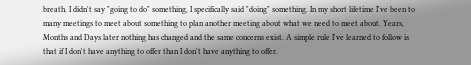breath. I didn't say "going to do" something, I specifically said "doing" something. In my short lifetime I've been to many meetings to meet about something to plan another meeting about what we need to meet about. Years, Months and Days later nothing has changed and the same concerns exist. A simple rule I've learned to follow is that if I don't have anything to offer than I don't have anything to offer.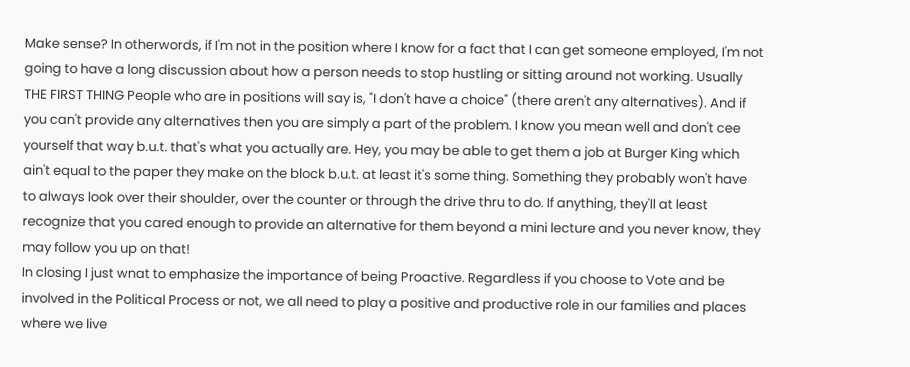Make sense? In otherwords, if I'm not in the position where I know for a fact that I can get someone employed, I'm not going to have a long discussion about how a person needs to stop hustling or sitting around not working. Usually THE FIRST THING People who are in positions will say is, "I don't have a choice" (there aren't any alternatives). And if you can't provide any alternatives then you are simply a part of the problem. I know you mean well and don't cee yourself that way b.u.t. that's what you actually are. Hey, you may be able to get them a job at Burger King which ain't equal to the paper they make on the block b.u.t. at least it's some thing. Something they probably won't have to always look over their shoulder, over the counter or through the drive thru to do. If anything, they'll at least recognize that you cared enough to provide an alternative for them beyond a mini lecture and you never know, they may follow you up on that!
In closing I just wnat to emphasize the importance of being Proactive. Regardless if you choose to Vote and be involved in the Political Process or not, we all need to play a positive and productive role in our families and places where we live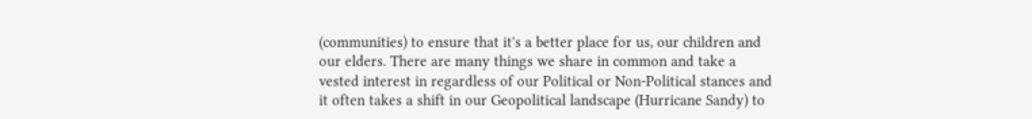(communities) to ensure that it's a better place for us, our children and our elders. There are many things we share in common and take a vested interest in regardless of our Political or Non-Political stances and it often takes a shift in our Geopolitical landscape (Hurricane Sandy) to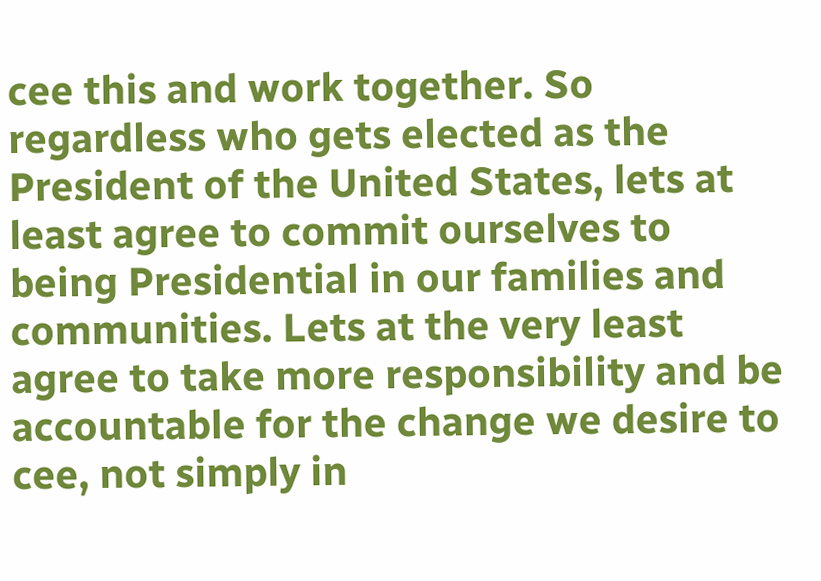cee this and work together. So regardless who gets elected as the President of the United States, lets at least agree to commit ourselves to being Presidential in our families and communities. Lets at the very least agree to take more responsibility and be accountable for the change we desire to cee, not simply in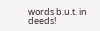words b.u.t. in deeds!